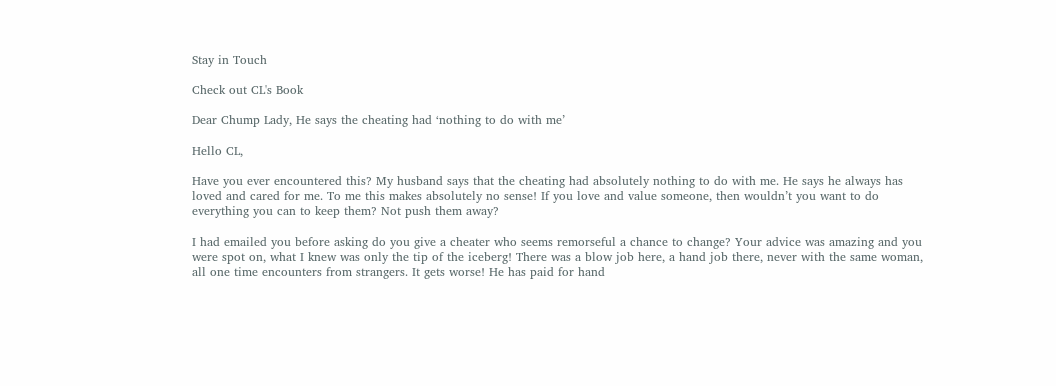Stay in Touch

Check out CL's Book

Dear Chump Lady, He says the cheating had ‘nothing to do with me’

Hello CL,

Have you ever encountered this? My husband says that the cheating had absolutely nothing to do with me. He says he always has loved and cared for me. To me this makes absolutely no sense! If you love and value someone, then wouldn’t you want to do everything you can to keep them? Not push them away?

I had emailed you before asking do you give a cheater who seems remorseful a chance to change? Your advice was amazing and you were spot on, what I knew was only the tip of the iceberg! There was a blow job here, a hand job there, never with the same woman, all one time encounters from strangers. It gets worse! He has paid for hand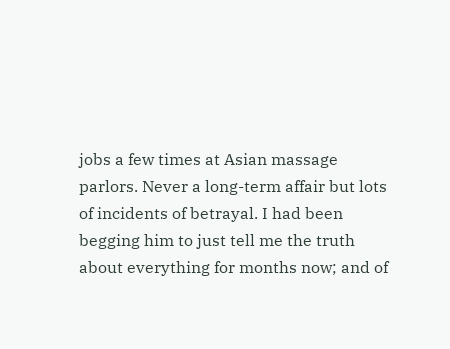jobs a few times at Asian massage parlors. Never a long-term affair but lots of incidents of betrayal. I had been begging him to just tell me the truth about everything for months now; and of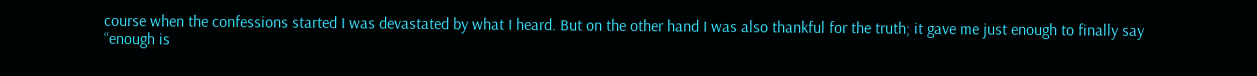course when the confessions started I was devastated by what I heard. But on the other hand I was also thankful for the truth; it gave me just enough to finally say “enough is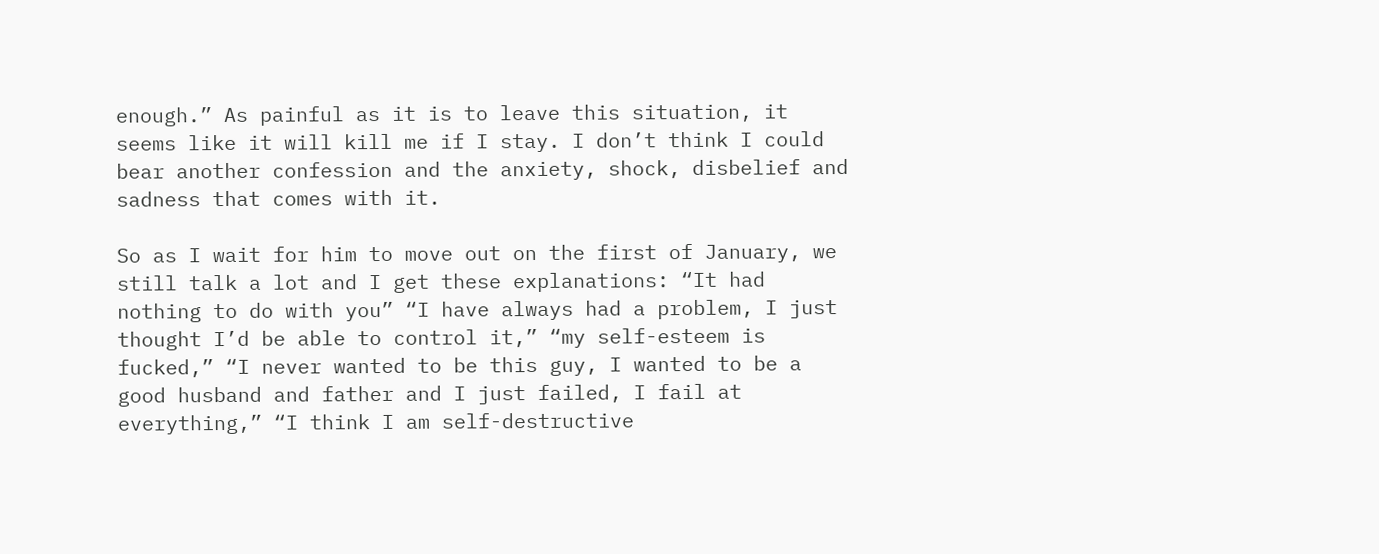enough.” As painful as it is to leave this situation, it seems like it will kill me if I stay. I don’t think I could bear another confession and the anxiety, shock, disbelief and sadness that comes with it.

So as I wait for him to move out on the first of January, we still talk a lot and I get these explanations: “It had nothing to do with you” “I have always had a problem, I just thought I’d be able to control it,” “my self-esteem is fucked,” “I never wanted to be this guy, I wanted to be a good husband and father and I just failed, I fail at everything,” “I think I am self-destructive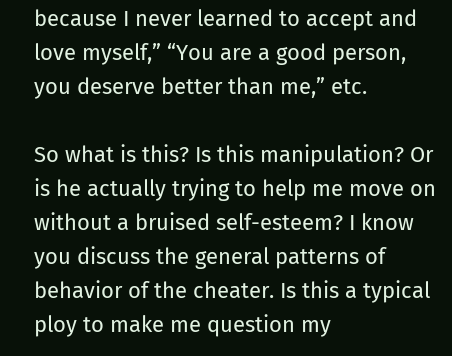because I never learned to accept and love myself,” “You are a good person, you deserve better than me,” etc.

So what is this? Is this manipulation? Or is he actually trying to help me move on without a bruised self-esteem? I know you discuss the general patterns of behavior of the cheater. Is this a typical ploy to make me question my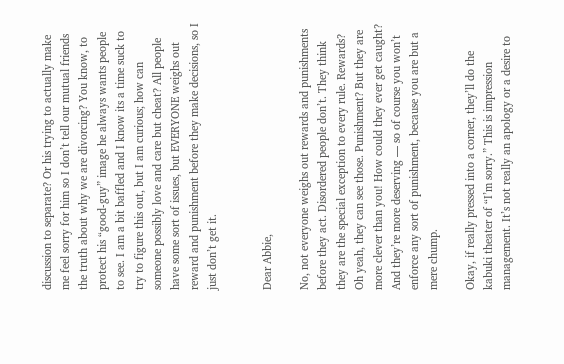discussion to separate? Or his trying to actually make me feel sorry for him so I don’t tell our mutual friends the truth about why we are divorcing? You know, to protect his “good-guy” image he always wants people to see. I am a bit baffled and I know its a time suck to try to figure this out, but I am curious; how can someone possibly love and care but cheat? All people have some sort of issues, but EVERYONE weighs out reward and punishment before they make decisions, so I just don’t get it.


Dear Abbie,

No, not everyone weighs out rewards and punishments before they act. Disordered people don’t. They think they are the special exception to every rule. Rewards? Oh yeah, they can see those. Punishment? But they are more clever than you! How could they ever get caught? And they’re more deserving — so of course you won’t enforce any sort of punishment, because you are but a mere chump.

Okay, if really pressed into a corner, they’ll do the kabuki theater of “I’m sorry.” This is impression management. It’s not really an apology or a desire to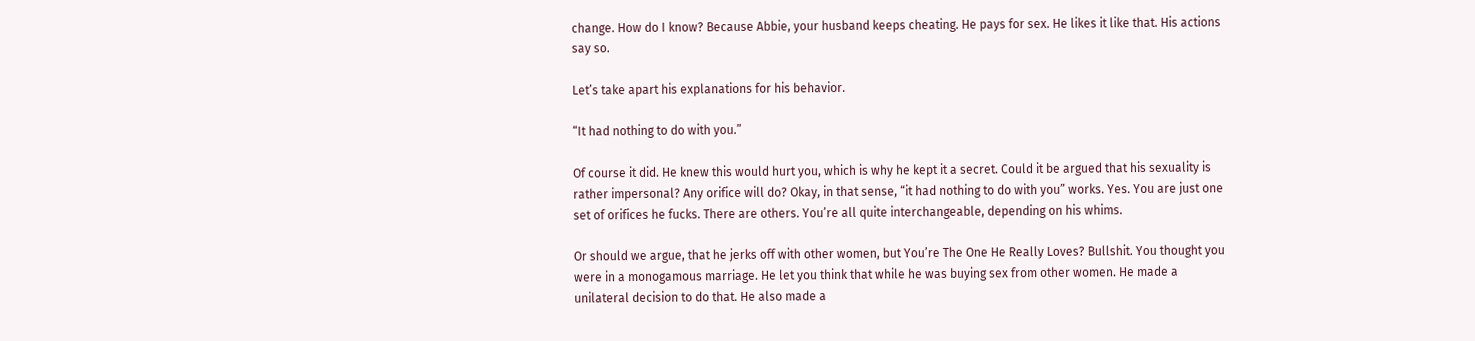change. How do I know? Because Abbie, your husband keeps cheating. He pays for sex. He likes it like that. His actions say so.

Let’s take apart his explanations for his behavior.

“It had nothing to do with you.”

Of course it did. He knew this would hurt you, which is why he kept it a secret. Could it be argued that his sexuality is rather impersonal? Any orifice will do? Okay, in that sense, “it had nothing to do with you” works. Yes. You are just one set of orifices he fucks. There are others. You’re all quite interchangeable, depending on his whims.

Or should we argue, that he jerks off with other women, but You’re The One He Really Loves? Bullshit. You thought you were in a monogamous marriage. He let you think that while he was buying sex from other women. He made a unilateral decision to do that. He also made a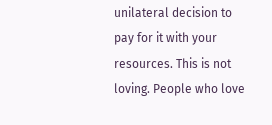unilateral decision to pay for it with your resources. This is not loving. People who love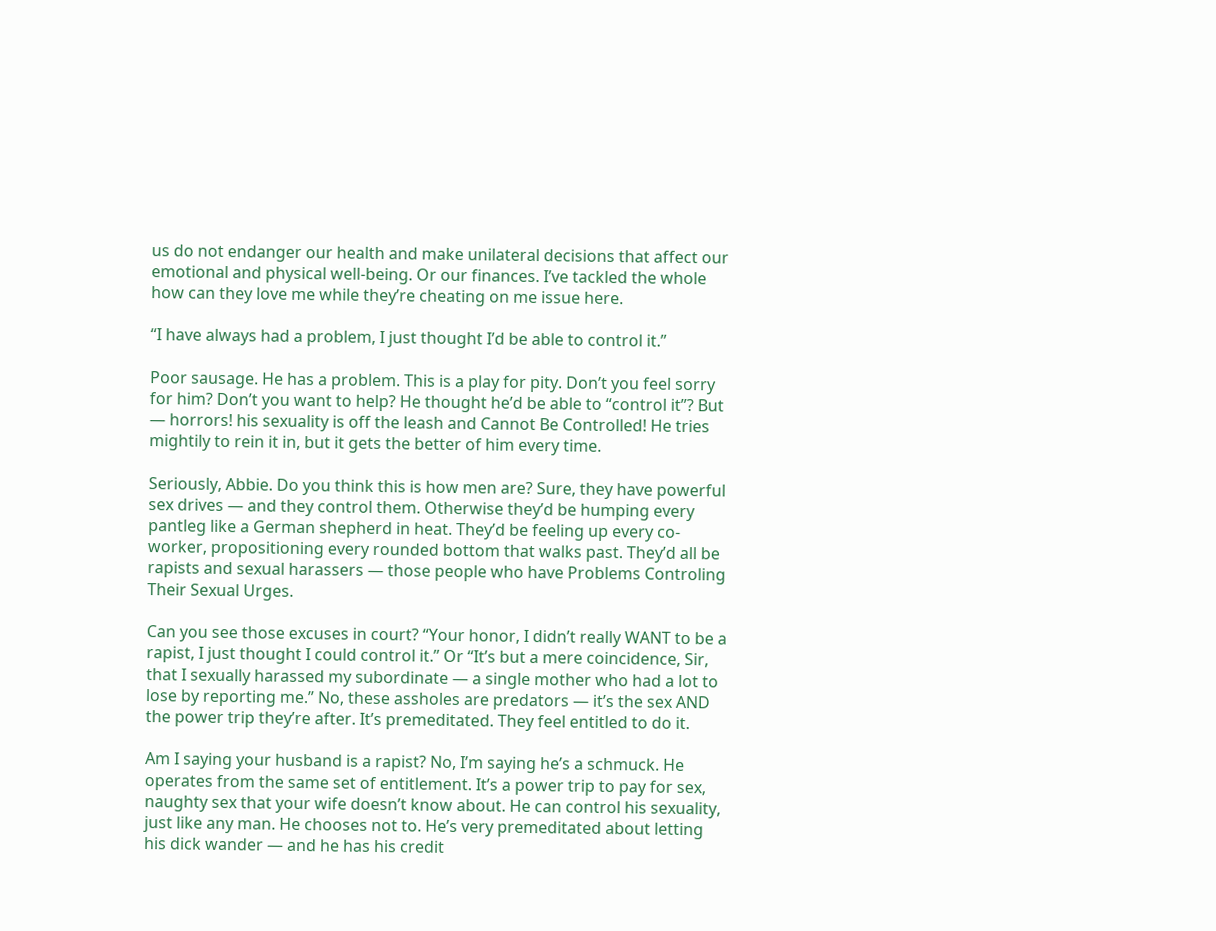us do not endanger our health and make unilateral decisions that affect our emotional and physical well-being. Or our finances. I’ve tackled the whole how can they love me while they’re cheating on me issue here.

“I have always had a problem, I just thought I’d be able to control it.”

Poor sausage. He has a problem. This is a play for pity. Don’t you feel sorry for him? Don’t you want to help? He thought he’d be able to “control it”? But — horrors! his sexuality is off the leash and Cannot Be Controlled! He tries mightily to rein it in, but it gets the better of him every time.

Seriously, Abbie. Do you think this is how men are? Sure, they have powerful sex drives — and they control them. Otherwise they’d be humping every pantleg like a German shepherd in heat. They’d be feeling up every co-worker, propositioning every rounded bottom that walks past. They’d all be rapists and sexual harassers — those people who have Problems Controling Their Sexual Urges.

Can you see those excuses in court? “Your honor, I didn’t really WANT to be a rapist, I just thought I could control it.” Or “It’s but a mere coincidence, Sir, that I sexually harassed my subordinate — a single mother who had a lot to lose by reporting me.” No, these assholes are predators — it’s the sex AND the power trip they’re after. It’s premeditated. They feel entitled to do it.

Am I saying your husband is a rapist? No, I’m saying he’s a schmuck. He operates from the same set of entitlement. It’s a power trip to pay for sex, naughty sex that your wife doesn’t know about. He can control his sexuality, just like any man. He chooses not to. He’s very premeditated about letting his dick wander — and he has his credit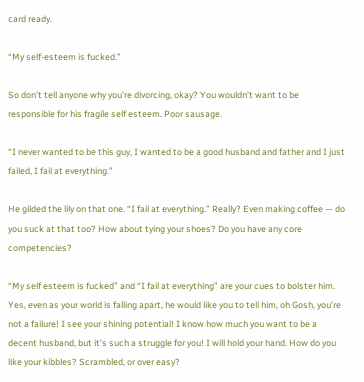card ready.

“My self-esteem is fucked.”

So don’t tell anyone why you’re divorcing, okay? You wouldn’t want to be responsible for his fragile self esteem. Poor sausage.

“I never wanted to be this guy, I wanted to be a good husband and father and I just failed, I fail at everything.”

He gilded the lily on that one. “I fail at everything.” Really? Even making coffee — do you suck at that too? How about tying your shoes? Do you have any core competencies?

“My self esteem is fucked” and “I fail at everything” are your cues to bolster him. Yes, even as your world is falling apart, he would like you to tell him, oh Gosh, you’re not a failure! I see your shining potential! I know how much you want to be a decent husband, but it’s such a struggle for you! I will hold your hand. How do you like your kibbles? Scrambled, or over easy?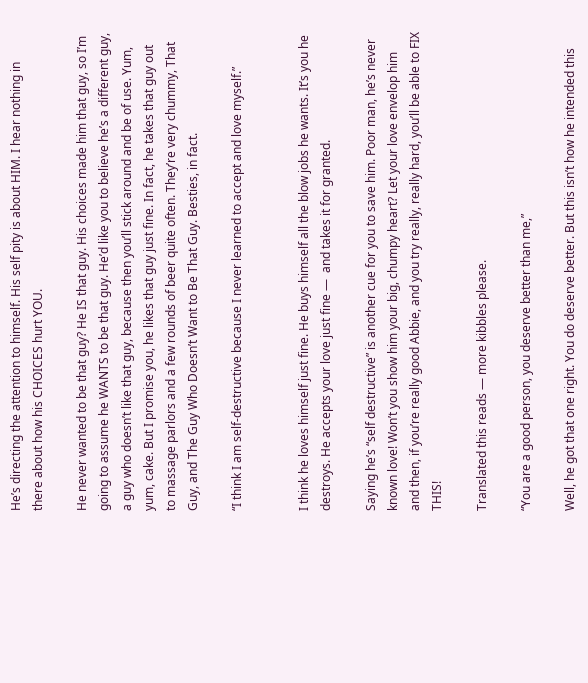He’s directing the attention to himself. His self pity is about HIM. I hear nothing in there about how his CHOICES hurt YOU.

He never wanted to be that guy? He IS that guy. His choices made him that guy, so I’m going to assume he WANTS to be that guy. He’d like you to believe he’s a different guy, a guy who doesn’t like that guy, because then you’ll stick around and be of use. Yum, yum, cake. But I promise you, he likes that guy just fine. In fact, he takes that guy out to massage parlors and a few rounds of beer quite often. They’re very chummy, That Guy, and The Guy Who Doesn’t Want to Be That Guy. Besties, in fact.

“I think I am self-destructive because I never learned to accept and love myself.”


I think he loves himself just fine. He buys himself all the blow jobs he wants. It’s you he destroys. He accepts your love just fine —  and takes it for granted.

Saying he’s “self destructive” is another cue for you to save him. Poor man, he’s never known love! Won’t you show him your big, chumpy heart? Let your love envelop him and then, if you’re really good Abbie, and you try really, really hard, you’ll be able to FIX THIS!

Translated this reads — more kibbles please.

“You are a good person, you deserve better than me,”

Well, he got that one right. You do deserve better. But this isn’t how he intended this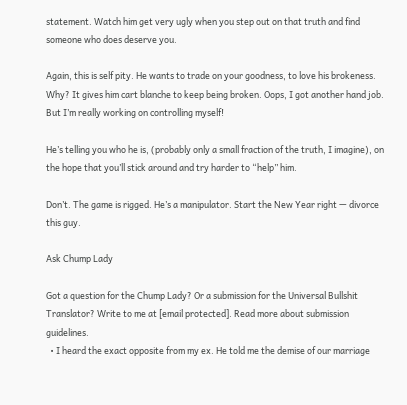statement. Watch him get very ugly when you step out on that truth and find someone who does deserve you.

Again, this is self pity. He wants to trade on your goodness, to love his brokeness. Why? It gives him cart blanche to keep being broken. Oops, I got another hand job. But I’m really working on controlling myself!

He’s telling you who he is, (probably only a small fraction of the truth, I imagine), on the hope that you’ll stick around and try harder to “help” him.

Don’t. The game is rigged. He’s a manipulator. Start the New Year right — divorce this guy.

Ask Chump Lady

Got a question for the Chump Lady? Or a submission for the Universal Bullshit Translator? Write to me at [email protected]. Read more about submission guidelines.
  • I heard the exact opposite from my ex. He told me the demise of our marriage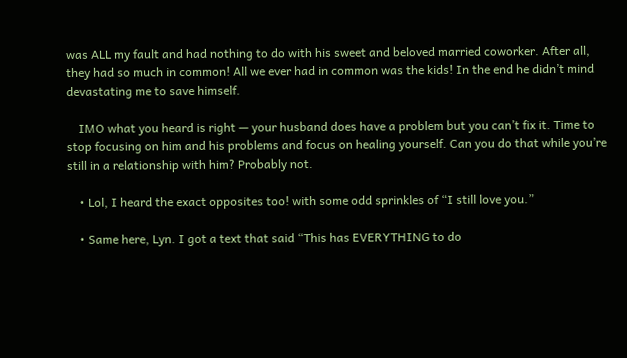was ALL my fault and had nothing to do with his sweet and beloved married coworker. After all, they had so much in common! All we ever had in common was the kids! In the end he didn’t mind devastating me to save himself.

    IMO what you heard is right — your husband does have a problem but you can’t fix it. Time to stop focusing on him and his problems and focus on healing yourself. Can you do that while you’re still in a relationship with him? Probably not.

    • Lol, I heard the exact opposites too! with some odd sprinkles of “I still love you.”

    • Same here, Lyn. I got a text that said “This has EVERYTHING to do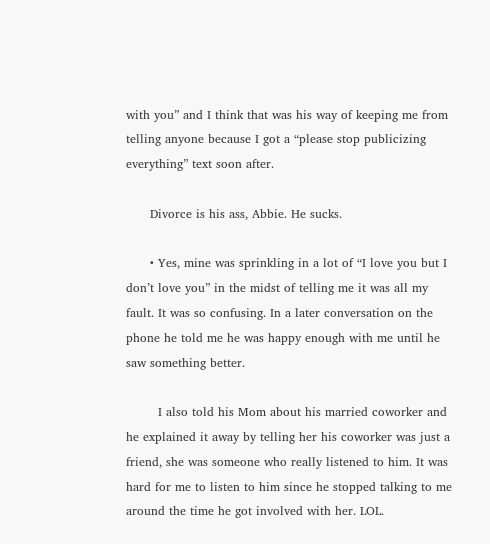with you” and I think that was his way of keeping me from telling anyone because I got a “please stop publicizing everything” text soon after.

      Divorce is his ass, Abbie. He sucks.

      • Yes, mine was sprinkling in a lot of “I love you but I don’t love you” in the midst of telling me it was all my fault. It was so confusing. In a later conversation on the phone he told me he was happy enough with me until he saw something better.

        I also told his Mom about his married coworker and he explained it away by telling her his coworker was just a friend, she was someone who really listened to him. It was hard for me to listen to him since he stopped talking to me around the time he got involved with her. LOL.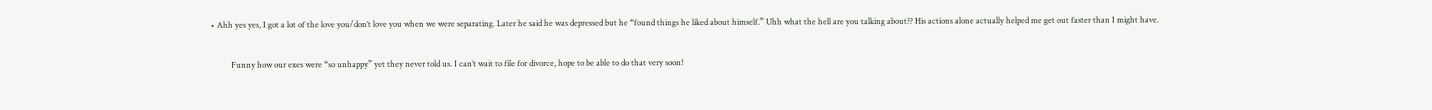• Ahh yes yes, I got a lot of the love you/don’t love you when we were separating. Later he said he was depressed but he “found things he liked about himself.” Uhh what the hell are you talking about?? His actions alone actually helped me get out faster than I might have.

          Funny how our exes were “so unhappy” yet they never told us. I can’t wait to file for divorce, hope to be able to do that very soon!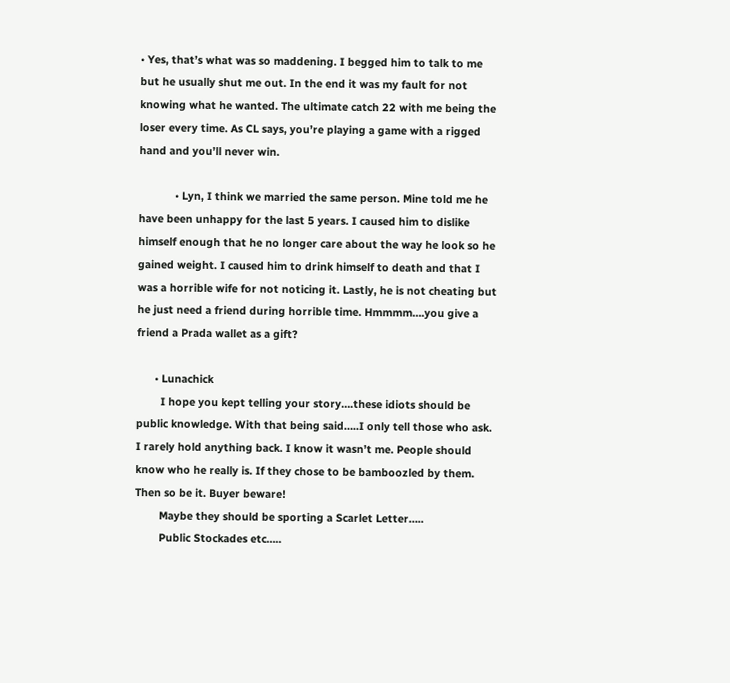• Yes, that’s what was so maddening. I begged him to talk to me but he usually shut me out. In the end it was my fault for not knowing what he wanted. The ultimate catch 22 with me being the loser every time. As CL says, you’re playing a game with a rigged hand and you’ll never win.

            • Lyn, I think we married the same person. Mine told me he have been unhappy for the last 5 years. I caused him to dislike himself enough that he no longer care about the way he look so he gained weight. I caused him to drink himself to death and that I was a horrible wife for not noticing it. Lastly, he is not cheating but he just need a friend during horrible time. Hmmmm….you give a friend a Prada wallet as a gift?

      • Lunachick
        I hope you kept telling your story….these idiots should be public knowledge. With that being said…..I only tell those who ask. I rarely hold anything back. I know it wasn’t me. People should know who he really is. If they chose to be bamboozled by them. Then so be it. Buyer beware!
        Maybe they should be sporting a Scarlet Letter…..
        Public Stockades etc…..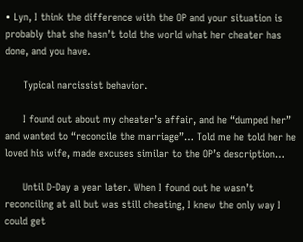• Lyn, I think the difference with the OP and your situation is probably that she hasn’t told the world what her cheater has done, and you have.

      Typical narcissist behavior.

      I found out about my cheater’s affair, and he “dumped her” and wanted to “reconcile the marriage”… Told me he told her he loved his wife, made excuses similar to the OP’s description…

      Until D-Day a year later. When I found out he wasn’t reconciling at all but was still cheating, I knew the only way I could get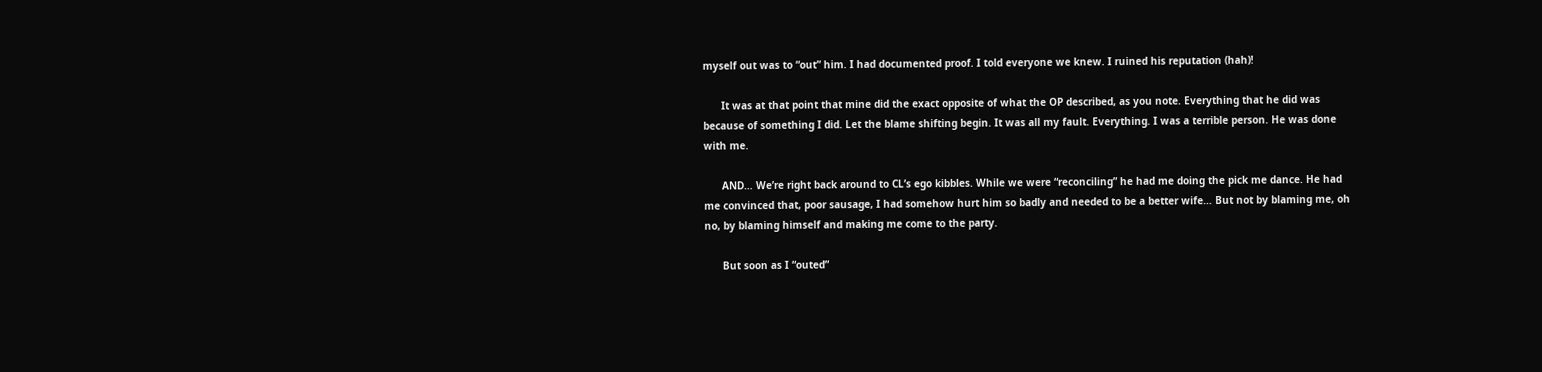myself out was to “out” him. I had documented proof. I told everyone we knew. I ruined his reputation (hah)!

      It was at that point that mine did the exact opposite of what the OP described, as you note. Everything that he did was because of something I did. Let the blame shifting begin. It was all my fault. Everything. I was a terrible person. He was done with me.

      AND… We’re right back around to CL’s ego kibbles. While we were “reconciling” he had me doing the pick me dance. He had me convinced that, poor sausage, I had somehow hurt him so badly and needed to be a better wife… But not by blaming me, oh no, by blaming himself and making me come to the party.

      But soon as I “outed”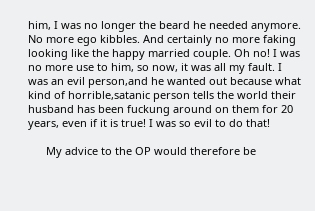him, I was no longer the beard he needed anymore. No more ego kibbles. And certainly no more faking looking like the happy married couple. Oh no! I was no more use to him, so now, it was all my fault. I was an evil person,and he wanted out because what kind of horrible,satanic person tells the world their husband has been fuckung around on them for 20 years, even if it is true! I was so evil to do that!

      My advice to the OP would therefore be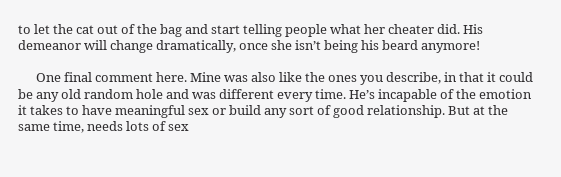to let the cat out of the bag and start telling people what her cheater did. His demeanor will change dramatically, once she isn’t being his beard anymore!

      One final comment here. Mine was also like the ones you describe, in that it could be any old random hole and was different every time. He’s incapable of the emotion it takes to have meaningful sex or build any sort of good relationship. But at the same time, needs lots of sex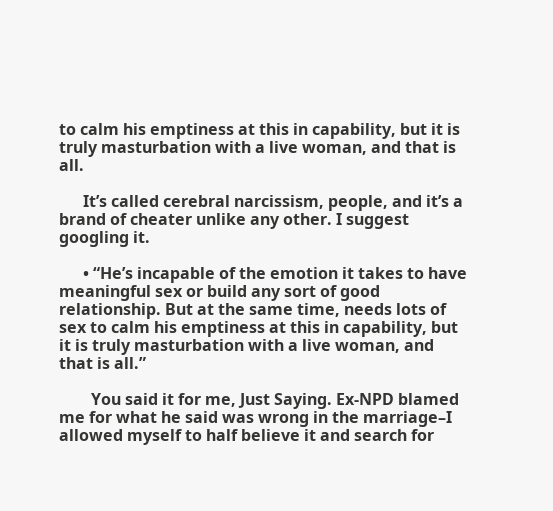to calm his emptiness at this in capability, but it is truly masturbation with a live woman, and that is all.

      It’s called cerebral narcissism, people, and it’s a brand of cheater unlike any other. I suggest googling it.

      • “He’s incapable of the emotion it takes to have meaningful sex or build any sort of good relationship. But at the same time, needs lots of sex to calm his emptiness at this in capability, but it is truly masturbation with a live woman, and that is all.”

        You said it for me, Just Saying. Ex-NPD blamed me for what he said was wrong in the marriage–I allowed myself to half believe it and search for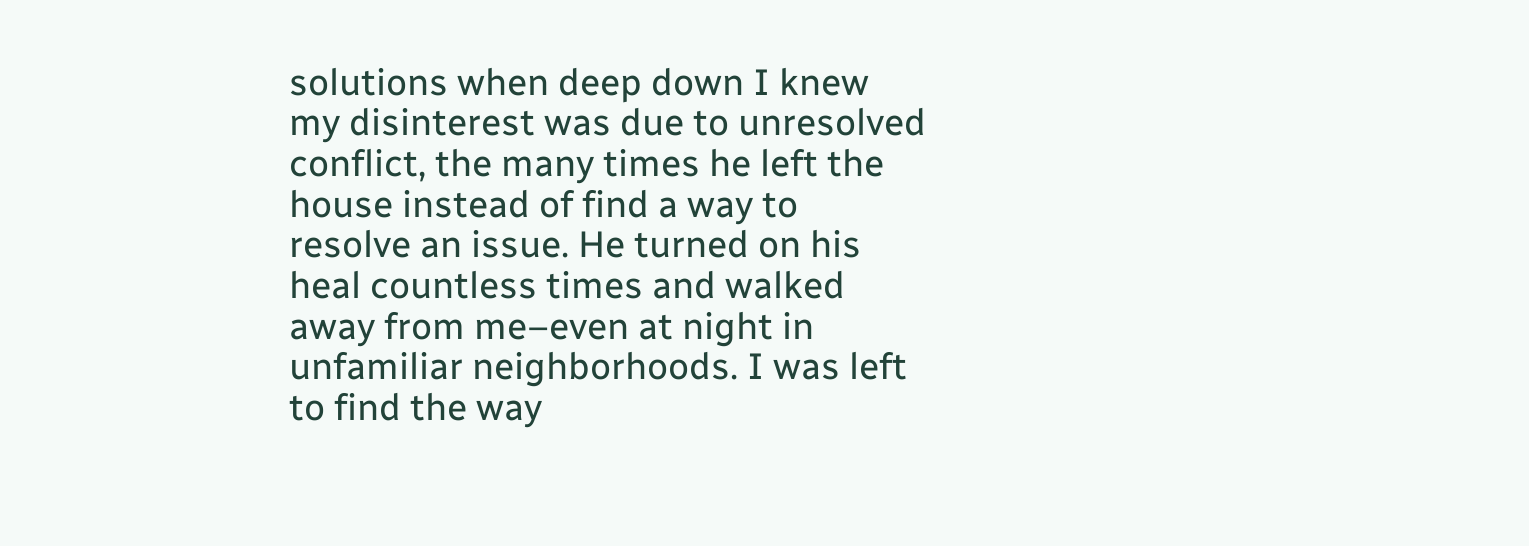solutions when deep down I knew my disinterest was due to unresolved conflict, the many times he left the house instead of find a way to resolve an issue. He turned on his heal countless times and walked away from me–even at night in unfamiliar neighborhoods. I was left to find the way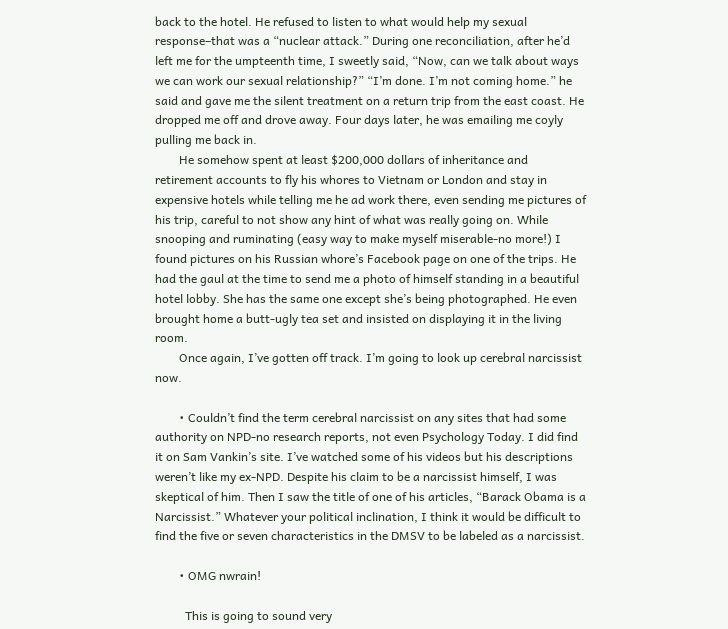back to the hotel. He refused to listen to what would help my sexual response–that was a “nuclear attack.” During one reconciliation, after he’d left me for the umpteenth time, I sweetly said, “Now, can we talk about ways we can work our sexual relationship?” “I’m done. I’m not coming home.” he said and gave me the silent treatment on a return trip from the east coast. He dropped me off and drove away. Four days later, he was emailing me coyly pulling me back in.
        He somehow spent at least $200,000 dollars of inheritance and retirement accounts to fly his whores to Vietnam or London and stay in expensive hotels while telling me he ad work there, even sending me pictures of his trip, careful to not show any hint of what was really going on. While snooping and ruminating (easy way to make myself miserable-no more!) I found pictures on his Russian whore’s Facebook page on one of the trips. He had the gaul at the time to send me a photo of himself standing in a beautiful hotel lobby. She has the same one except she’s being photographed. He even brought home a butt-ugly tea set and insisted on displaying it in the living room.
        Once again, I’ve gotten off track. I’m going to look up cerebral narcissist now.

        • Couldn’t find the term cerebral narcissist on any sites that had some authority on NPD-no research reports, not even Psychology Today. I did find it on Sam Vankin’s site. I’ve watched some of his videos but his descriptions weren’t like my ex-NPD. Despite his claim to be a narcissist himself, I was skeptical of him. Then I saw the title of one of his articles, “Barack Obama is a Narcissist.” Whatever your political inclination, I think it would be difficult to find the five or seven characteristics in the DMSV to be labeled as a narcissist.

        • OMG nwrain!

          This is going to sound very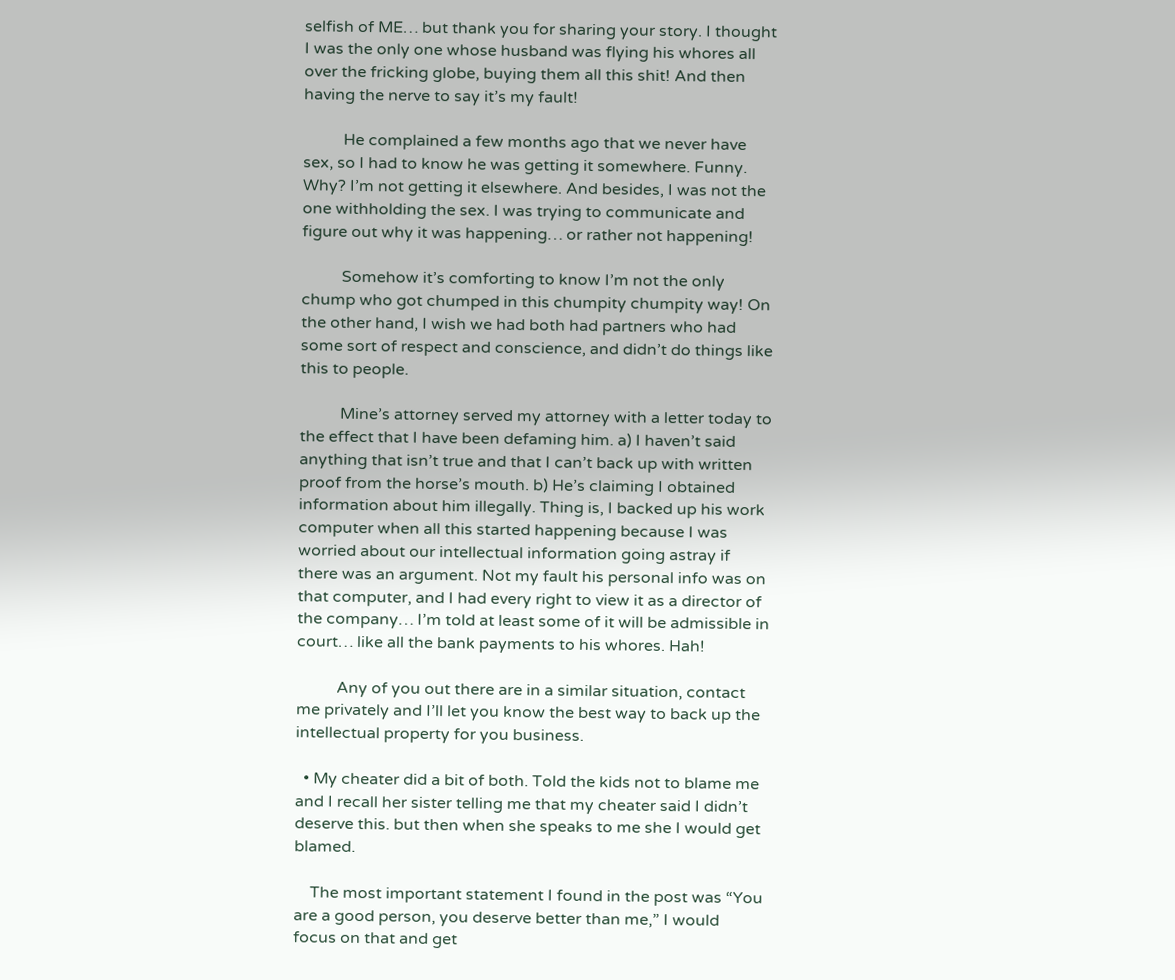selfish of ME… but thank you for sharing your story. I thought I was the only one whose husband was flying his whores all over the fricking globe, buying them all this shit! And then having the nerve to say it’s my fault!

          He complained a few months ago that we never have sex, so I had to know he was getting it somewhere. Funny. Why? I’m not getting it elsewhere. And besides, I was not the one withholding the sex. I was trying to communicate and figure out why it was happening… or rather not happening!

          Somehow it’s comforting to know I’m not the only chump who got chumped in this chumpity chumpity way! On the other hand, I wish we had both had partners who had some sort of respect and conscience, and didn’t do things like this to people.

          Mine’s attorney served my attorney with a letter today to the effect that I have been defaming him. a) I haven’t said anything that isn’t true and that I can’t back up with written proof from the horse’s mouth. b) He’s claiming I obtained information about him illegally. Thing is, I backed up his work computer when all this started happening because I was worried about our intellectual information going astray if there was an argument. Not my fault his personal info was on that computer, and I had every right to view it as a director of the company… I’m told at least some of it will be admissible in court… like all the bank payments to his whores. Hah!

          Any of you out there are in a similar situation, contact me privately and I’ll let you know the best way to back up the intellectual property for you business.

  • My cheater did a bit of both. Told the kids not to blame me and I recall her sister telling me that my cheater said I didn’t deserve this. but then when she speaks to me she I would get blamed.

    The most important statement I found in the post was “You are a good person, you deserve better than me,” I would focus on that and get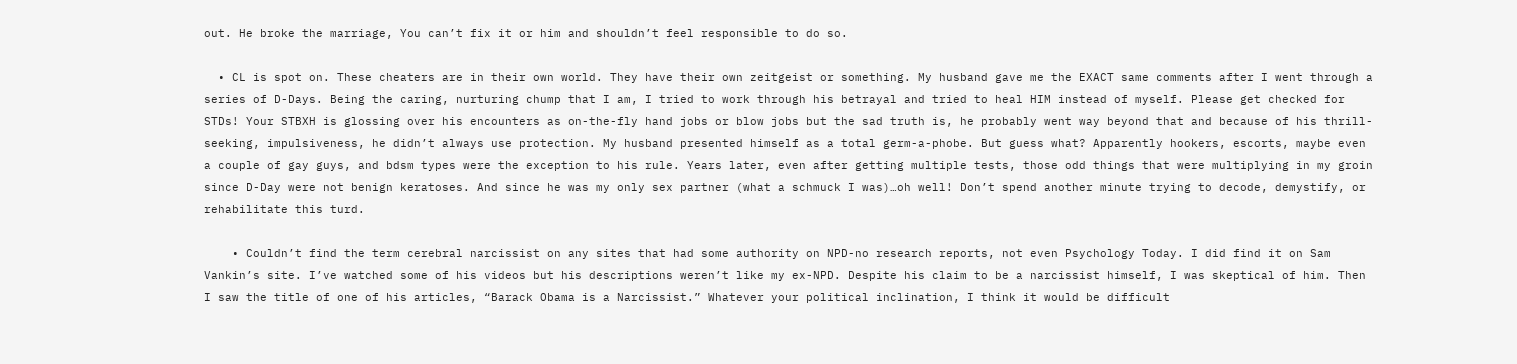out. He broke the marriage, You can’t fix it or him and shouldn’t feel responsible to do so.

  • CL is spot on. These cheaters are in their own world. They have their own zeitgeist or something. My husband gave me the EXACT same comments after I went through a series of D-Days. Being the caring, nurturing chump that I am, I tried to work through his betrayal and tried to heal HIM instead of myself. Please get checked for STDs! Your STBXH is glossing over his encounters as on-the-fly hand jobs or blow jobs but the sad truth is, he probably went way beyond that and because of his thrill-seeking, impulsiveness, he didn’t always use protection. My husband presented himself as a total germ-a-phobe. But guess what? Apparently hookers, escorts, maybe even a couple of gay guys, and bdsm types were the exception to his rule. Years later, even after getting multiple tests, those odd things that were multiplying in my groin since D-Day were not benign keratoses. And since he was my only sex partner (what a schmuck I was)…oh well! Don’t spend another minute trying to decode, demystify, or rehabilitate this turd.

    • Couldn’t find the term cerebral narcissist on any sites that had some authority on NPD-no research reports, not even Psychology Today. I did find it on Sam Vankin’s site. I’ve watched some of his videos but his descriptions weren’t like my ex-NPD. Despite his claim to be a narcissist himself, I was skeptical of him. Then I saw the title of one of his articles, “Barack Obama is a Narcissist.” Whatever your political inclination, I think it would be difficult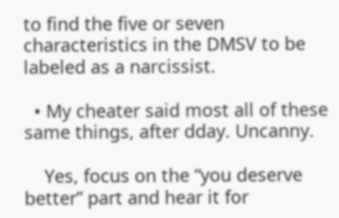to find the five or seven characteristics in the DMSV to be labeled as a narcissist.

  • My cheater said most all of these same things, after dday. Uncanny.

    Yes, focus on the “you deserve better” part and hear it for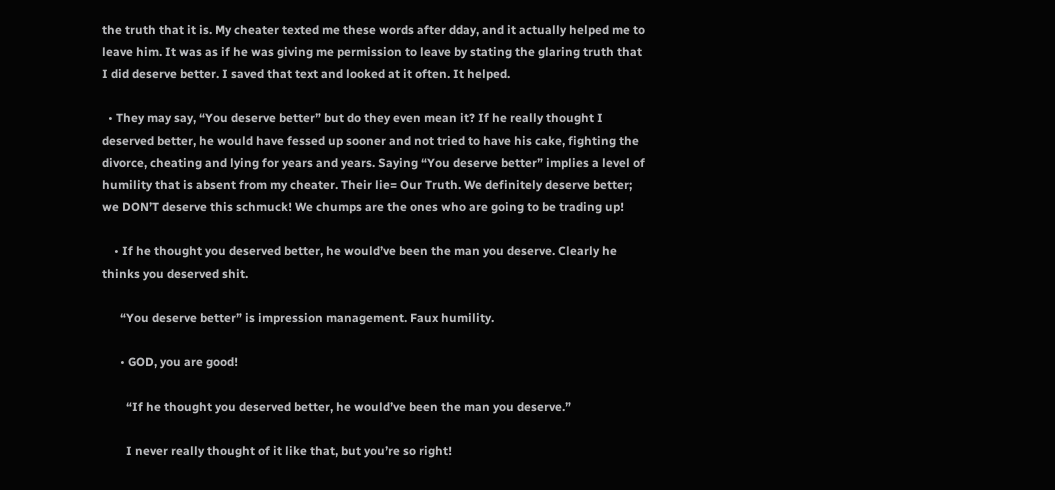the truth that it is. My cheater texted me these words after dday, and it actually helped me to leave him. It was as if he was giving me permission to leave by stating the glaring truth that I did deserve better. I saved that text and looked at it often. It helped.

  • They may say, “You deserve better” but do they even mean it? If he really thought I deserved better, he would have fessed up sooner and not tried to have his cake, fighting the divorce, cheating and lying for years and years. Saying “You deserve better” implies a level of humility that is absent from my cheater. Their lie= Our Truth. We definitely deserve better; we DON’T deserve this schmuck! We chumps are the ones who are going to be trading up!

    • If he thought you deserved better, he would’ve been the man you deserve. Clearly he thinks you deserved shit.

      “You deserve better” is impression management. Faux humility.

      • GOD, you are good!

        “If he thought you deserved better, he would’ve been the man you deserve.”

        I never really thought of it like that, but you’re so right!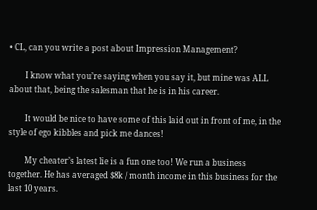• CL, can you write a post about Impression Management?

        I know what you’re saying when you say it, but mine was ALL about that, being the salesman that he is in his career.

        It would be nice to have some of this laid out in front of me, in the style of ego kibbles and pick me dances!

        My cheater’s latest lie is a fun one too! We run a business together. He has averaged $8k / month income in this business for the last 10 years.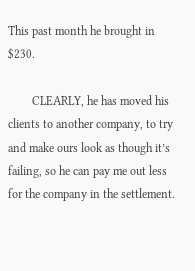This past month he brought in $230.

        CLEARLY, he has moved his clients to another company, to try and make ours look as though it’s failing, so he can pay me out less for the company in the settlement.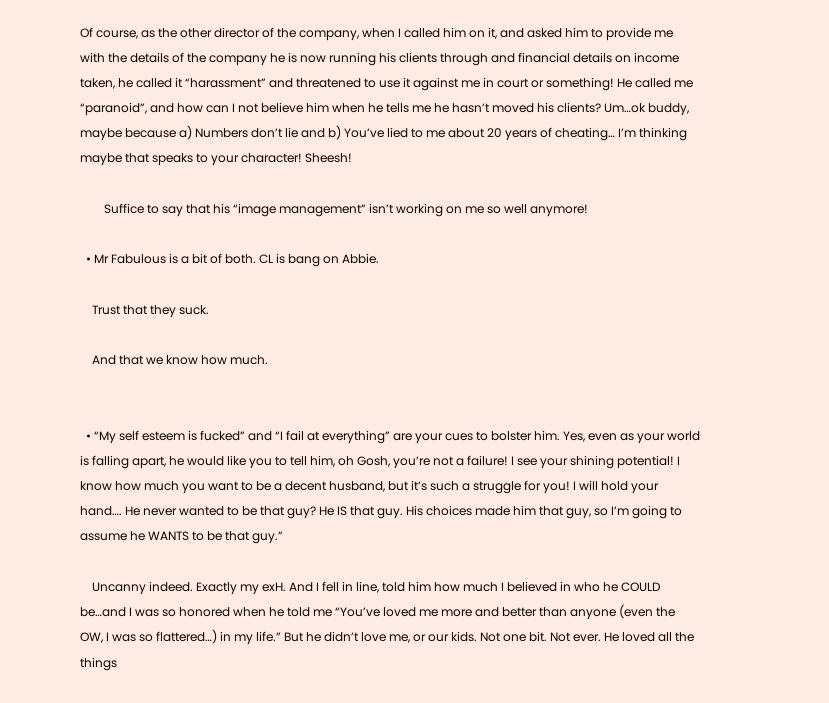Of course, as the other director of the company, when I called him on it, and asked him to provide me with the details of the company he is now running his clients through and financial details on income taken, he called it “harassment” and threatened to use it against me in court or something! He called me “paranoid”, and how can I not believe him when he tells me he hasn’t moved his clients? Um…ok buddy, maybe because a) Numbers don’t lie and b) You’ve lied to me about 20 years of cheating… I’m thinking maybe that speaks to your character! Sheesh!

        Suffice to say that his “image management” isn’t working on me so well anymore!

  • Mr Fabulous is a bit of both. CL is bang on Abbie.

    Trust that they suck.

    And that we know how much.


  • “My self esteem is fucked” and “I fail at everything” are your cues to bolster him. Yes, even as your world is falling apart, he would like you to tell him, oh Gosh, you’re not a failure! I see your shining potential! I know how much you want to be a decent husband, but it’s such a struggle for you! I will hold your hand…. He never wanted to be that guy? He IS that guy. His choices made him that guy, so I’m going to assume he WANTS to be that guy.”

    Uncanny indeed. Exactly my exH. And I fell in line, told him how much I believed in who he COULD be…and I was so honored when he told me “You’ve loved me more and better than anyone (even the OW, I was so flattered…) in my life.” But he didn’t love me, or our kids. Not one bit. Not ever. He loved all the things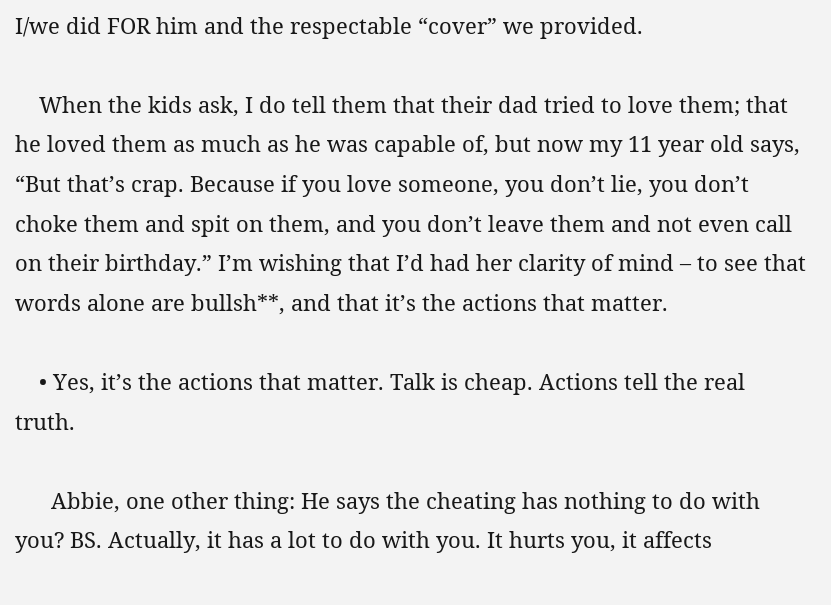I/we did FOR him and the respectable “cover” we provided.

    When the kids ask, I do tell them that their dad tried to love them; that he loved them as much as he was capable of, but now my 11 year old says, “But that’s crap. Because if you love someone, you don’t lie, you don’t choke them and spit on them, and you don’t leave them and not even call on their birthday.” I’m wishing that I’d had her clarity of mind – to see that words alone are bullsh**, and that it’s the actions that matter.

    • Yes, it’s the actions that matter. Talk is cheap. Actions tell the real truth.

      Abbie, one other thing: He says the cheating has nothing to do with you? BS. Actually, it has a lot to do with you. It hurts you, it affects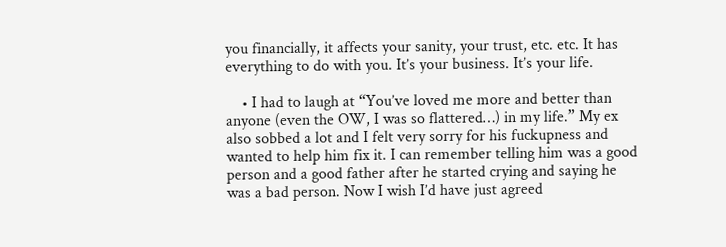you financially, it affects your sanity, your trust, etc. etc. It has everything to do with you. It’s your business. It’s your life.

    • I had to laugh at “You’ve loved me more and better than anyone (even the OW, I was so flattered…) in my life.” My ex also sobbed a lot and I felt very sorry for his fuckupness and wanted to help him fix it. I can remember telling him was a good person and a good father after he started crying and saying he was a bad person. Now I wish I’d have just agreed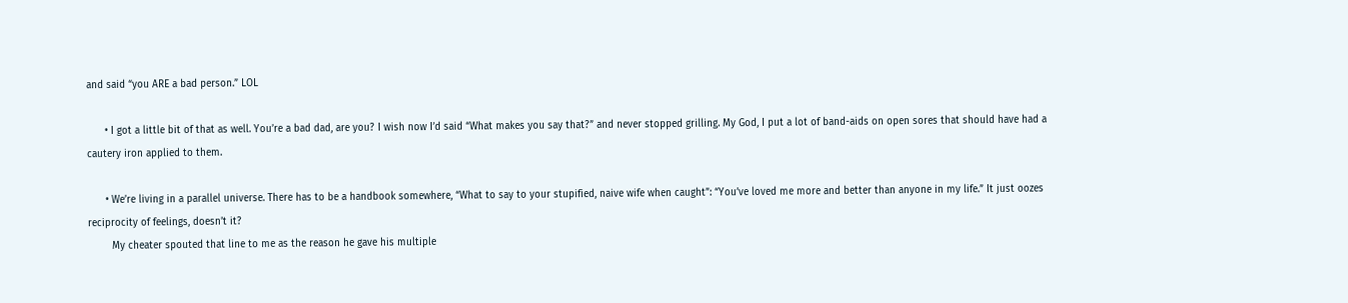and said “you ARE a bad person.” LOL

      • I got a little bit of that as well. You’re a bad dad, are you? I wish now I’d said “What makes you say that?” and never stopped grilling. My God, I put a lot of band-aids on open sores that should have had a cautery iron applied to them.

      • We’re living in a parallel universe. There has to be a handbook somewhere, “What to say to your stupified, naive wife when caught”: “You’ve loved me more and better than anyone in my life.” It just oozes reciprocity of feelings, doesn’t it?
        My cheater spouted that line to me as the reason he gave his multiple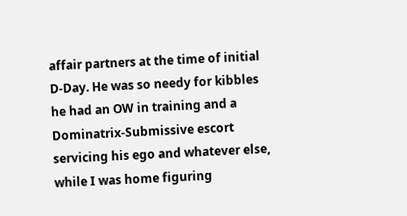affair partners at the time of initial D-Day. He was so needy for kibbles he had an OW in training and a Dominatrix-Submissive escort servicing his ego and whatever else, while I was home figuring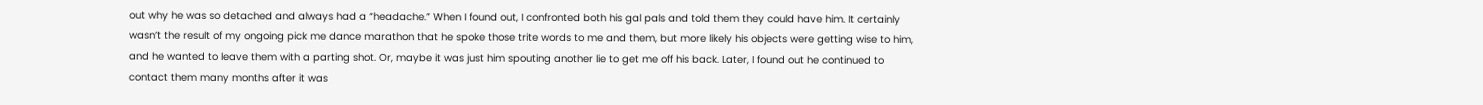out why he was so detached and always had a “headache.” When I found out, I confronted both his gal pals and told them they could have him. It certainly wasn’t the result of my ongoing pick me dance marathon that he spoke those trite words to me and them, but more likely his objects were getting wise to him, and he wanted to leave them with a parting shot. Or, maybe it was just him spouting another lie to get me off his back. Later, I found out he continued to contact them many months after it was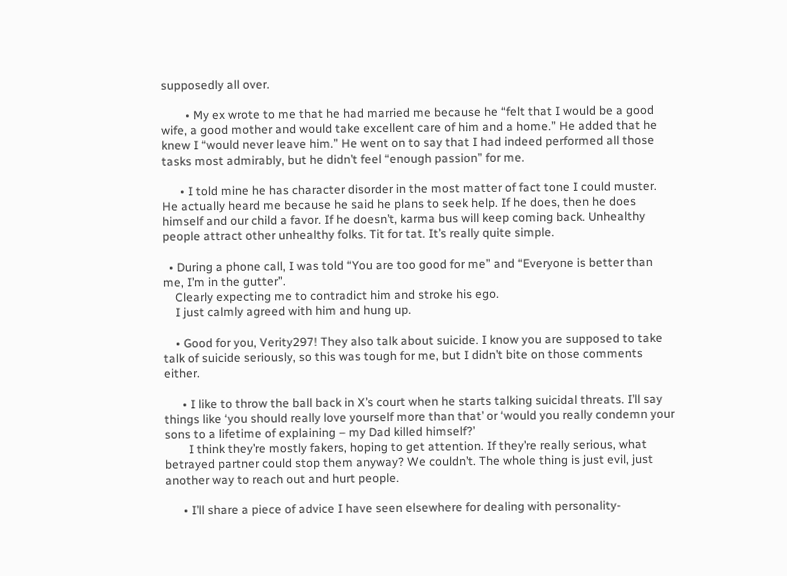supposedly all over.

        • My ex wrote to me that he had married me because he “felt that I would be a good wife, a good mother and would take excellent care of him and a home.” He added that he knew I “would never leave him.” He went on to say that I had indeed performed all those tasks most admirably, but he didn’t feel “enough passion” for me.

      • I told mine he has character disorder in the most matter of fact tone I could muster. He actually heard me because he said he plans to seek help. If he does, then he does himself and our child a favor. If he doesn’t, karma bus will keep coming back. Unhealthy people attract other unhealthy folks. Tit for tat. It’s really quite simple.

  • During a phone call, I was told “You are too good for me” and “Everyone is better than me, I’m in the gutter”.
    Clearly expecting me to contradict him and stroke his ego.
    I just calmly agreed with him and hung up.

    • Good for you, Verity297! They also talk about suicide. I know you are supposed to take talk of suicide seriously, so this was tough for me, but I didn’t bite on those comments either.

      • I like to throw the ball back in X’s court when he starts talking suicidal threats. I’ll say things like ‘you should really love yourself more than that’ or ‘would you really condemn your sons to a lifetime of explaining – my Dad killed himself?’
        I think they’re mostly fakers, hoping to get attention. If they’re really serious, what betrayed partner could stop them anyway? We couldn’t. The whole thing is just evil, just another way to reach out and hurt people.

      • I’ll share a piece of advice I have seen elsewhere for dealing with personality-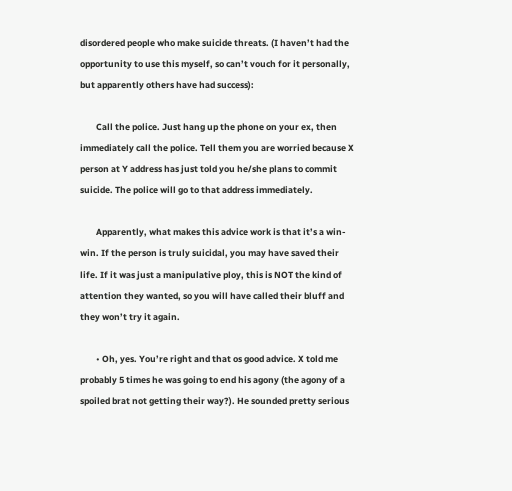disordered people who make suicide threats. (I haven’t had the opportunity to use this myself, so can’t vouch for it personally, but apparently others have had success):

        Call the police. Just hang up the phone on your ex, then immediately call the police. Tell them you are worried because X person at Y address has just told you he/she plans to commit suicide. The police will go to that address immediately.

        Apparently, what makes this advice work is that it’s a win-win. If the person is truly suicidal, you may have saved their life. If it was just a manipulative ploy, this is NOT the kind of attention they wanted, so you will have called their bluff and they won’t try it again.

        • Oh, yes. You’re right and that os good advice. X told me probably 5 times he was going to end his agony (the agony of a spoiled brat not getting their way?). He sounded pretty serious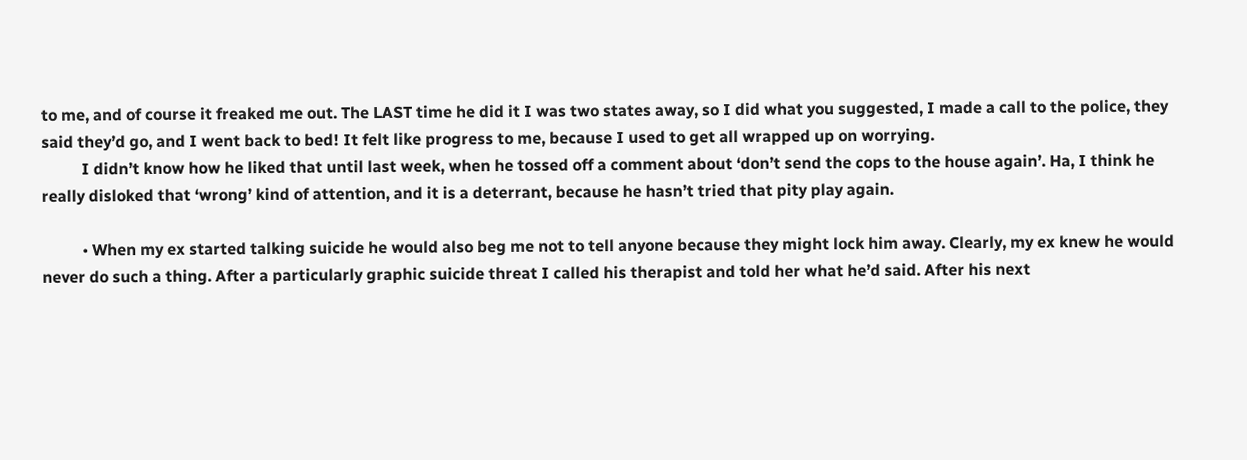to me, and of course it freaked me out. The LAST time he did it I was two states away, so I did what you suggested, I made a call to the police, they said they’d go, and I went back to bed! It felt like progress to me, because I used to get all wrapped up on worrying.
          I didn’t know how he liked that until last week, when he tossed off a comment about ‘don’t send the cops to the house again’. Ha, I think he really disloked that ‘wrong’ kind of attention, and it is a deterrant, because he hasn’t tried that pity play again.

          • When my ex started talking suicide he would also beg me not to tell anyone because they might lock him away. Clearly, my ex knew he would never do such a thing. After a particularly graphic suicide threat I called his therapist and told her what he’d said. After his next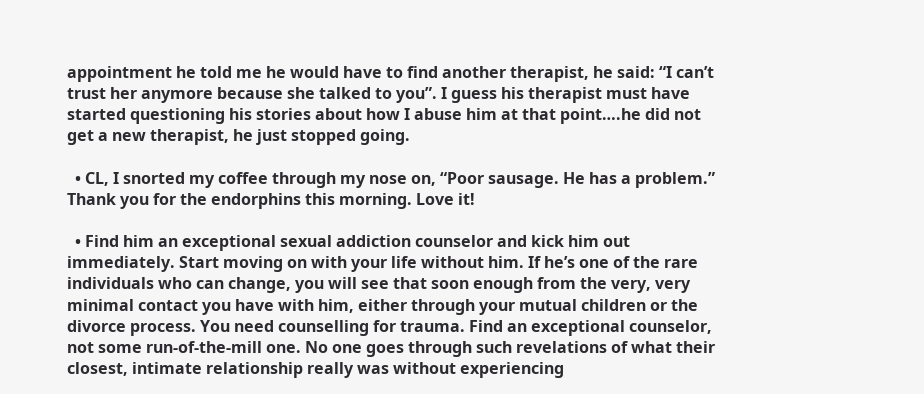appointment he told me he would have to find another therapist, he said: “I can’t trust her anymore because she talked to you”. I guess his therapist must have started questioning his stories about how I abuse him at that point….he did not get a new therapist, he just stopped going.

  • CL, I snorted my coffee through my nose on, “Poor sausage. He has a problem.” Thank you for the endorphins this morning. Love it!

  • Find him an exceptional sexual addiction counselor and kick him out immediately. Start moving on with your life without him. If he’s one of the rare individuals who can change, you will see that soon enough from the very, very minimal contact you have with him, either through your mutual children or the divorce process. You need counselling for trauma. Find an exceptional counselor, not some run-of-the-mill one. No one goes through such revelations of what their closest, intimate relationship really was without experiencing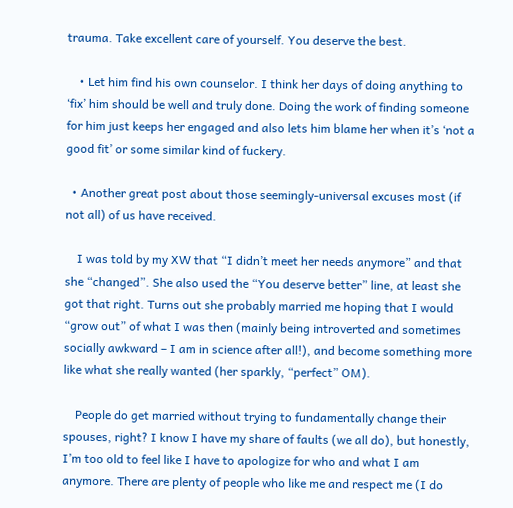trauma. Take excellent care of yourself. You deserve the best.

    • Let him find his own counselor. I think her days of doing anything to ‘fix’ him should be well and truly done. Doing the work of finding someone for him just keeps her engaged and also lets him blame her when it’s ‘not a good fit’ or some similar kind of fuckery.

  • Another great post about those seemingly-universal excuses most (if not all) of us have received.

    I was told by my XW that “I didn’t meet her needs anymore” and that she “changed”. She also used the “You deserve better” line, at least she got that right. Turns out she probably married me hoping that I would “grow out” of what I was then (mainly being introverted and sometimes socially awkward – I am in science after all!), and become something more like what she really wanted (her sparkly, “perfect” OM).

    People do get married without trying to fundamentally change their spouses, right? I know I have my share of faults (we all do), but honestly, I’m too old to feel like I have to apologize for who and what I am anymore. There are plenty of people who like me and respect me (I do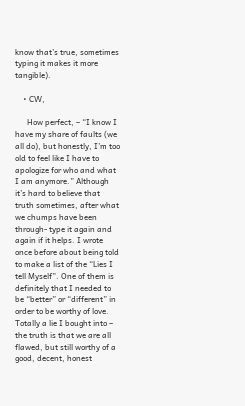know that’s true, sometimes typing it makes it more tangible).

    • CW,

      How perfect, – “I know I have my share of faults (we all do), but honestly, I’m too old to feel like I have to apologize for who and what I am anymore.” Although it’s hard to believe that truth sometimes, after what we chumps have been through- type it again and again if it helps. I wrote once before about being told to make a list of the “Lies I tell Myself”. One of them is definitely that I needed to be “better” or “different” in order to be worthy of love. Totally a lie I bought into – the truth is that we are all flawed, but still worthy of a good, decent, honest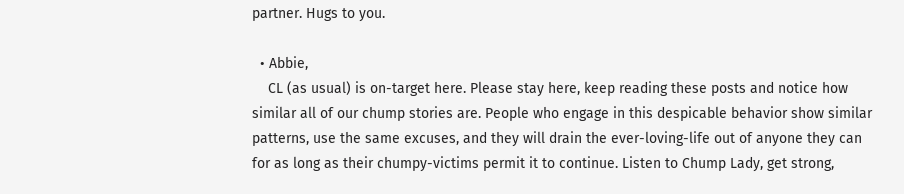partner. Hugs to you.

  • Abbie,
    CL (as usual) is on-target here. Please stay here, keep reading these posts and notice how similar all of our chump stories are. People who engage in this despicable behavior show similar patterns, use the same excuses, and they will drain the ever-loving-life out of anyone they can for as long as their chumpy-victims permit it to continue. Listen to Chump Lady, get strong,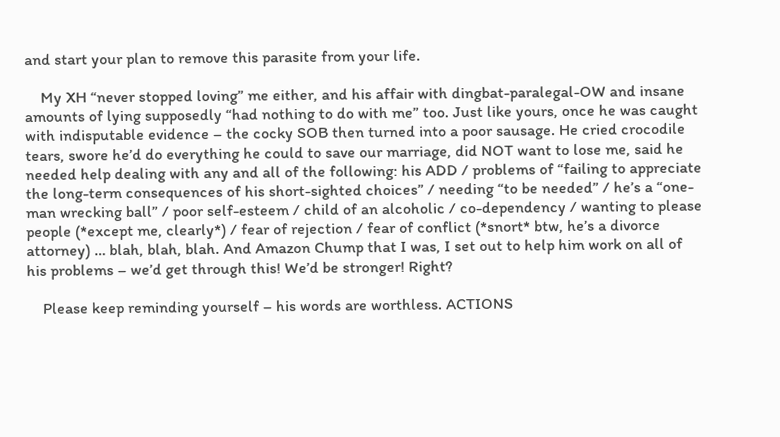and start your plan to remove this parasite from your life.

    My XH “never stopped loving” me either, and his affair with dingbat-paralegal-OW and insane amounts of lying supposedly “had nothing to do with me” too. Just like yours, once he was caught with indisputable evidence – the cocky SOB then turned into a poor sausage. He cried crocodile tears, swore he’d do everything he could to save our marriage, did NOT want to lose me, said he needed help dealing with any and all of the following: his ADD / problems of “failing to appreciate the long-term consequences of his short-sighted choices” / needing “to be needed” / he’s a “one-man wrecking ball” / poor self-esteem / child of an alcoholic / co-dependency / wanting to please people (*except me, clearly*) / fear of rejection / fear of conflict (*snort* btw, he’s a divorce attorney) … blah, blah, blah. And Amazon Chump that I was, I set out to help him work on all of his problems – we’d get through this! We’d be stronger! Right?

    Please keep reminding yourself – his words are worthless. ACTIONS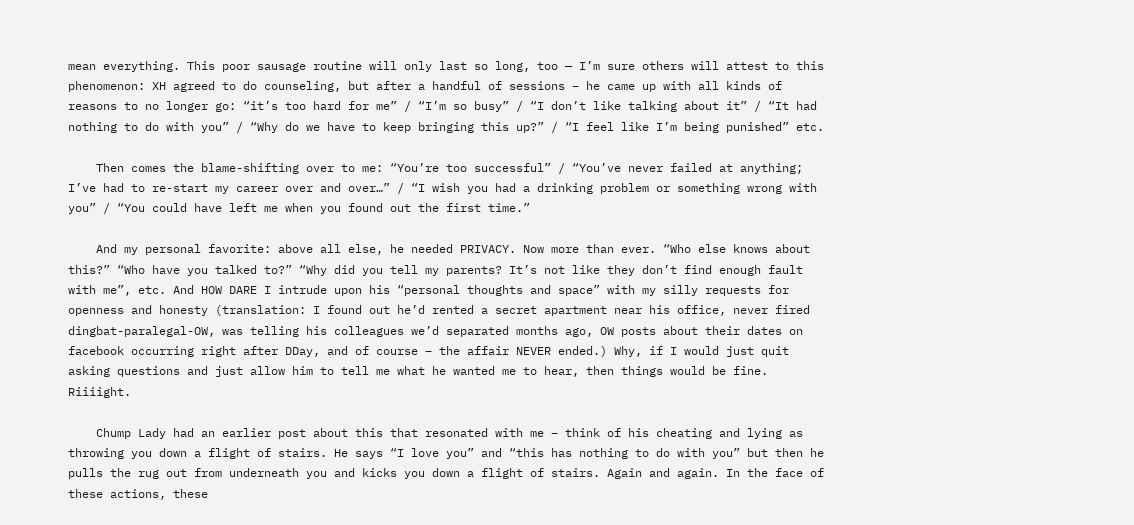mean everything. This poor sausage routine will only last so long, too — I’m sure others will attest to this phenomenon: XH agreed to do counseling, but after a handful of sessions – he came up with all kinds of reasons to no longer go: “it’s too hard for me” / “I’m so busy” / “I don’t like talking about it” / “It had nothing to do with you” / “Why do we have to keep bringing this up?” / “I feel like I’m being punished” etc.

    Then comes the blame-shifting over to me: “You’re too successful” / “You’ve never failed at anything; I’ve had to re-start my career over and over…” / “I wish you had a drinking problem or something wrong with you” / “You could have left me when you found out the first time.”

    And my personal favorite: above all else, he needed PRIVACY. Now more than ever. “Who else knows about this?” “Who have you talked to?” “Why did you tell my parents? It’s not like they don’t find enough fault with me”, etc. And HOW DARE I intrude upon his “personal thoughts and space” with my silly requests for openness and honesty (translation: I found out he’d rented a secret apartment near his office, never fired dingbat-paralegal-OW, was telling his colleagues we’d separated months ago, OW posts about their dates on facebook occurring right after DDay, and of course – the affair NEVER ended.) Why, if I would just quit asking questions and just allow him to tell me what he wanted me to hear, then things would be fine. Riiiight.

    Chump Lady had an earlier post about this that resonated with me – think of his cheating and lying as throwing you down a flight of stairs. He says “I love you” and “this has nothing to do with you” but then he pulls the rug out from underneath you and kicks you down a flight of stairs. Again and again. In the face of these actions, these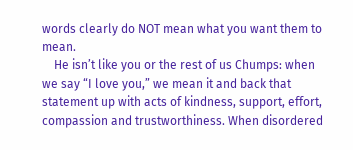words clearly do NOT mean what you want them to mean.
    He isn’t like you or the rest of us Chumps: when we say “I love you,” we mean it and back that statement up with acts of kindness, support, effort, compassion and trustworthiness. When disordered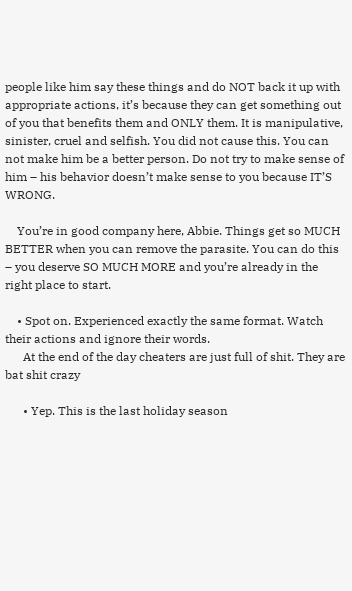people like him say these things and do NOT back it up with appropriate actions, it’s because they can get something out of you that benefits them and ONLY them. It is manipulative, sinister, cruel and selfish. You did not cause this. You can not make him be a better person. Do not try to make sense of him – his behavior doesn’t make sense to you because IT’S WRONG.

    You’re in good company here, Abbie. Things get so MUCH BETTER when you can remove the parasite. You can do this – you deserve SO MUCH MORE and you’re already in the right place to start.

    • Spot on. Experienced exactly the same format. Watch their actions and ignore their words.
      At the end of the day cheaters are just full of shit. They are bat shit crazy

      • Yep. This is the last holiday season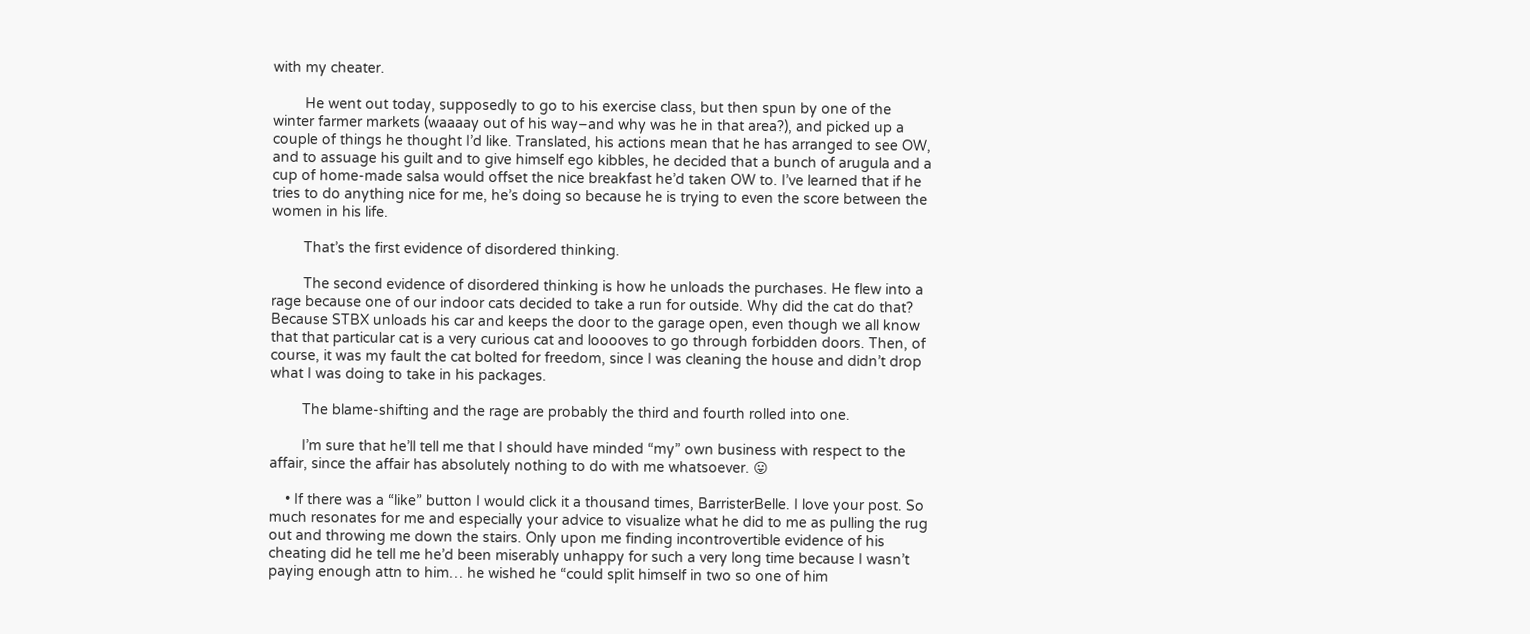with my cheater.

        He went out today, supposedly to go to his exercise class, but then spun by one of the winter farmer markets (waaaay out of his way–and why was he in that area?), and picked up a couple of things he thought I’d like. Translated, his actions mean that he has arranged to see OW, and to assuage his guilt and to give himself ego kibbles, he decided that a bunch of arugula and a cup of home-made salsa would offset the nice breakfast he’d taken OW to. I’ve learned that if he tries to do anything nice for me, he’s doing so because he is trying to even the score between the women in his life.

        That’s the first evidence of disordered thinking.

        The second evidence of disordered thinking is how he unloads the purchases. He flew into a rage because one of our indoor cats decided to take a run for outside. Why did the cat do that? Because STBX unloads his car and keeps the door to the garage open, even though we all know that that particular cat is a very curious cat and looooves to go through forbidden doors. Then, of course, it was my fault the cat bolted for freedom, since I was cleaning the house and didn’t drop what I was doing to take in his packages.

        The blame-shifting and the rage are probably the third and fourth rolled into one.

        I’m sure that he’ll tell me that I should have minded “my” own business with respect to the affair, since the affair has absolutely nothing to do with me whatsoever. 😛

    • If there was a “like” button I would click it a thousand times, BarristerBelle. I love your post. So much resonates for me and especially your advice to visualize what he did to me as pulling the rug out and throwing me down the stairs. Only upon me finding incontrovertible evidence of his cheating did he tell me he’d been miserably unhappy for such a very long time because I wasn’t paying enough attn to him… he wished he “could split himself in two so one of him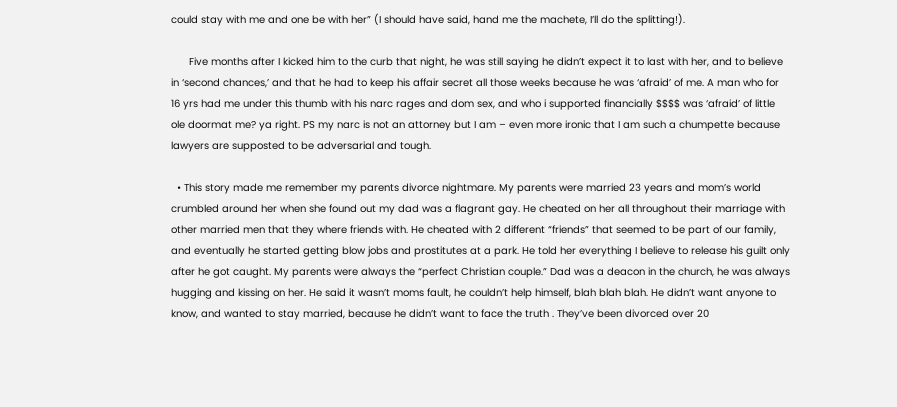could stay with me and one be with her” (I should have said, hand me the machete, I’ll do the splitting!).

      Five months after I kicked him to the curb that night, he was still saying he didn’t expect it to last with her, and to believe in ‘second chances,’ and that he had to keep his affair secret all those weeks because he was ‘afraid’ of me. A man who for 16 yrs had me under this thumb with his narc rages and dom sex, and who i supported financially $$$$ was ‘afraid’ of little ole doormat me? ya right. PS my narc is not an attorney but I am – even more ironic that I am such a chumpette because lawyers are supposted to be adversarial and tough.

  • This story made me remember my parents divorce nightmare. My parents were married 23 years and mom’s world crumbled around her when she found out my dad was a flagrant gay. He cheated on her all throughout their marriage with other married men that they where friends with. He cheated with 2 different “friends” that seemed to be part of our family, and eventually he started getting blow jobs and prostitutes at a park. He told her everything I believe to release his guilt only after he got caught. My parents were always the “perfect Christian couple.” Dad was a deacon in the church, he was always hugging and kissing on her. He said it wasn’t moms fault, he couldn’t help himself, blah blah blah. He didn’t want anyone to know, and wanted to stay married, because he didn’t want to face the truth . They’ve been divorced over 20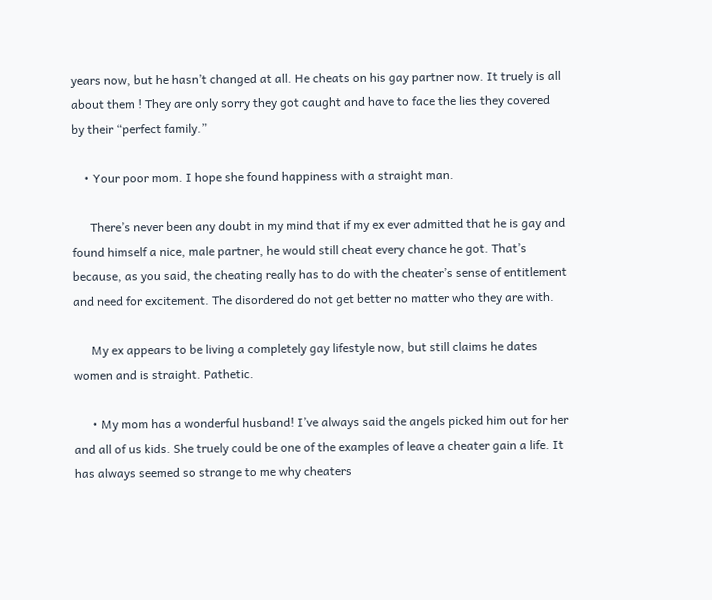years now, but he hasn’t changed at all. He cheats on his gay partner now. It truely is all about them ! They are only sorry they got caught and have to face the lies they covered by their “perfect family.”

    • Your poor mom. I hope she found happiness with a straight man.

      There’s never been any doubt in my mind that if my ex ever admitted that he is gay and found himself a nice, male partner, he would still cheat every chance he got. That’s because, as you said, the cheating really has to do with the cheater’s sense of entitlement and need for excitement. The disordered do not get better no matter who they are with.

      My ex appears to be living a completely gay lifestyle now, but still claims he dates women and is straight. Pathetic.

      • My mom has a wonderful husband! I’ve always said the angels picked him out for her and all of us kids. She truely could be one of the examples of leave a cheater gain a life. It has always seemed so strange to me why cheaters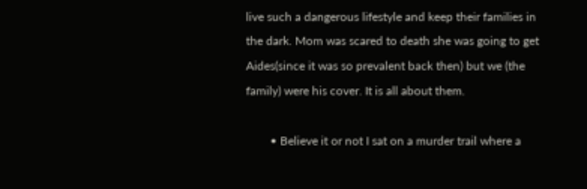live such a dangerous lifestyle and keep their families in the dark. Mom was scared to death she was going to get Aides(since it was so prevalent back then) but we (the family) were his cover. It is all about them.

        • Believe it or not I sat on a murder trail where a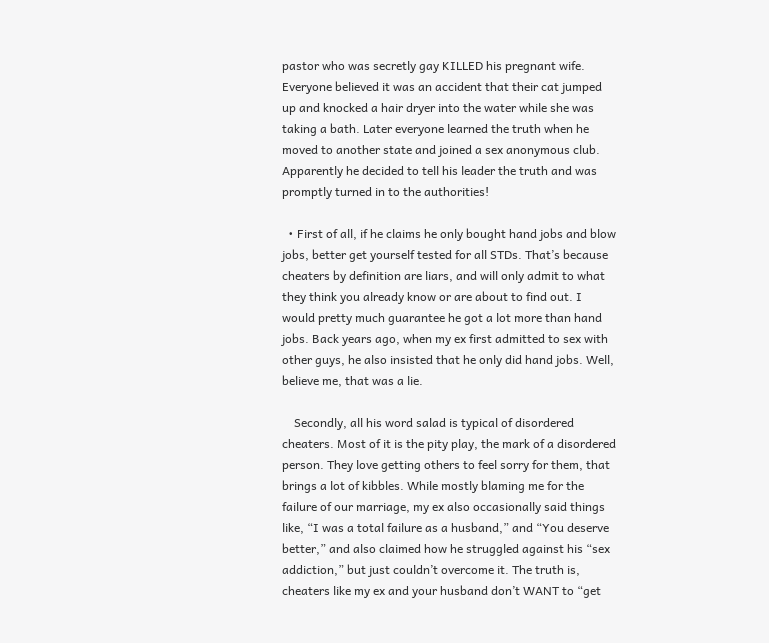pastor who was secretly gay KILLED his pregnant wife. Everyone believed it was an accident that their cat jumped up and knocked a hair dryer into the water while she was taking a bath. Later everyone learned the truth when he moved to another state and joined a sex anonymous club. Apparently he decided to tell his leader the truth and was promptly turned in to the authorities!

  • First of all, if he claims he only bought hand jobs and blow jobs, better get yourself tested for all STDs. That’s because cheaters by definition are liars, and will only admit to what they think you already know or are about to find out. I would pretty much guarantee he got a lot more than hand jobs. Back years ago, when my ex first admitted to sex with other guys, he also insisted that he only did hand jobs. Well, believe me, that was a lie.

    Secondly, all his word salad is typical of disordered cheaters. Most of it is the pity play, the mark of a disordered person. They love getting others to feel sorry for them, that brings a lot of kibbles. While mostly blaming me for the failure of our marriage, my ex also occasionally said things like, “I was a total failure as a husband,” and “You deserve better,” and also claimed how he struggled against his “sex addiction,” but just couldn’t overcome it. The truth is, cheaters like my ex and your husband don’t WANT to “get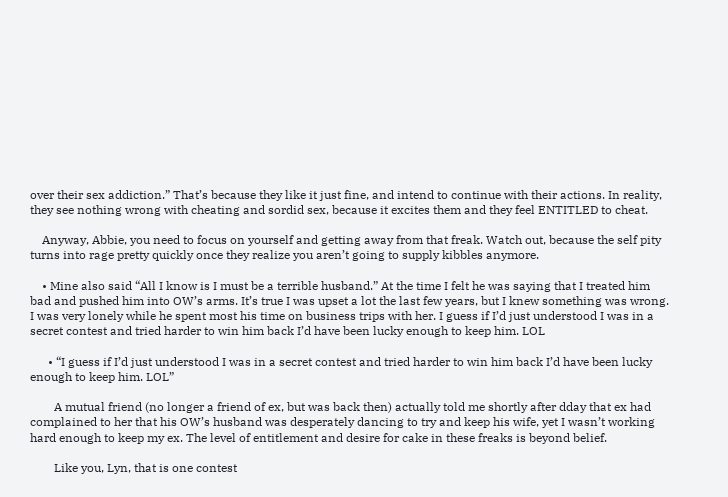over their sex addiction.” That’s because they like it just fine, and intend to continue with their actions. In reality, they see nothing wrong with cheating and sordid sex, because it excites them and they feel ENTITLED to cheat.

    Anyway, Abbie, you need to focus on yourself and getting away from that freak. Watch out, because the self pity turns into rage pretty quickly once they realize you aren’t going to supply kibbles anymore.

    • Mine also said “All I know is I must be a terrible husband.” At the time I felt he was saying that I treated him bad and pushed him into OW’s arms. It’s true I was upset a lot the last few years, but I knew something was wrong. I was very lonely while he spent most his time on business trips with her. I guess if I’d just understood I was in a secret contest and tried harder to win him back I’d have been lucky enough to keep him. LOL

      • “I guess if I’d just understood I was in a secret contest and tried harder to win him back I’d have been lucky enough to keep him. LOL”

        A mutual friend (no longer a friend of ex, but was back then) actually told me shortly after dday that ex had complained to her that his OW’s husband was desperately dancing to try and keep his wife, yet I wasn’t working hard enough to keep my ex. The level of entitlement and desire for cake in these freaks is beyond belief.

        Like you, Lyn, that is one contest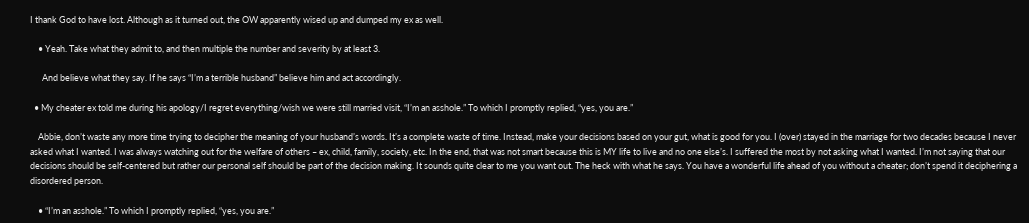I thank God to have lost. Although as it turned out, the OW apparently wised up and dumped my ex as well.

    • Yeah. Take what they admit to, and then multiple the number and severity by at least 3.

      And believe what they say. If he says “I’m a terrible husband” believe him and act accordingly.

  • My cheater ex told me during his apology/I regret everything/wish we were still married visit, “I’m an asshole.” To which I promptly replied, “yes, you are.”

    Abbie, don’t waste any more time trying to decipher the meaning of your husband’s words. It’s a complete waste of time. Instead, make your decisions based on your gut, what is good for you. I (over) stayed in the marriage for two decades because I never asked what I wanted. I was always watching out for the welfare of others – ex, child, family, society, etc. In the end, that was not smart because this is MY life to live and no one else’s. I suffered the most by not asking what I wanted. I’m not saying that our decisions should be self-centered but rather our personal self should be part of the decision making. It sounds quite clear to me you want out. The heck with what he says. You have a wonderful life ahead of you without a cheater; don’t spend it deciphering a disordered person.

    • “I’m an asshole.” To which I promptly replied, “yes, you are.”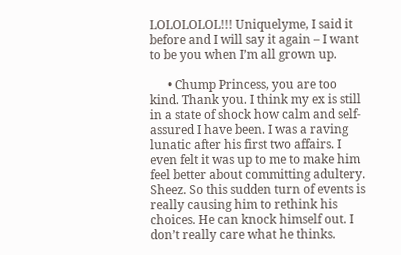LOLOLOLOL!!! Uniquelyme, I said it before and I will say it again – I want to be you when I’m all grown up.

      • Chump Princess, you are too kind. Thank you. I think my ex is still in a state of shock how calm and self-assured I have been. I was a raving lunatic after his first two affairs. I even felt it was up to me to make him feel better about committing adultery. Sheez. So this sudden turn of events is really causing him to rethink his choices. He can knock himself out. I don’t really care what he thinks.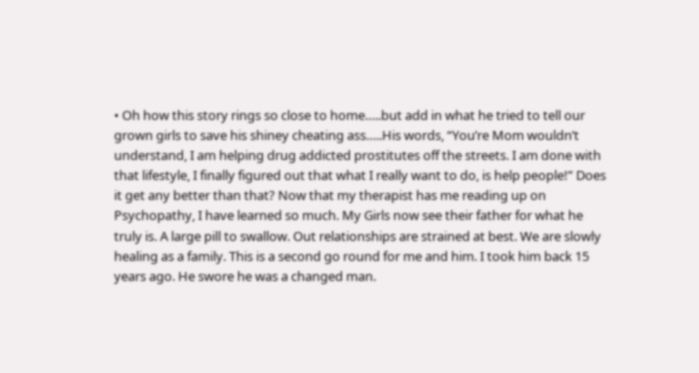• Oh how this story rings so close to home…..but add in what he tried to tell our grown girls to save his shiney cheating ass…..His words, “You’re Mom wouldn’t understand, I am helping drug addicted prostitutes off the streets. I am done with that lifestyle, I finally figured out that what I really want to do, is help people!” Does it get any better than that? Now that my therapist has me reading up on Psychopathy, I have learned so much. My Girls now see their father for what he truly is. A large pill to swallow. Out relationships are strained at best. We are slowly healing as a family. This is a second go round for me and him. I took him back 15 years ago. He swore he was a changed man.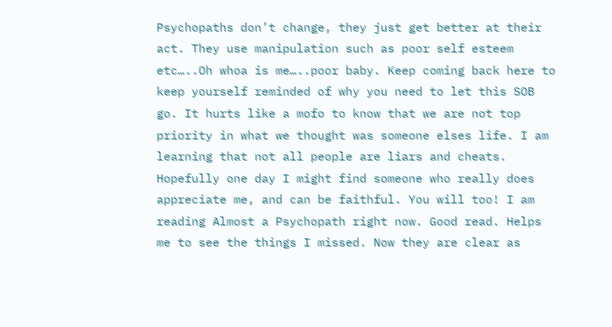Psychopaths don’t change, they just get better at their act. They use manipulation such as poor self esteem etc…..Oh whoa is me…..poor baby. Keep coming back here to keep yourself reminded of why you need to let this SOB go. It hurts like a mofo to know that we are not top priority in what we thought was someone elses life. I am learning that not all people are liars and cheats. Hopefully one day I might find someone who really does appreciate me, and can be faithful. You will too! I am reading Almost a Psychopath right now. Good read. Helps me to see the things I missed. Now they are clear as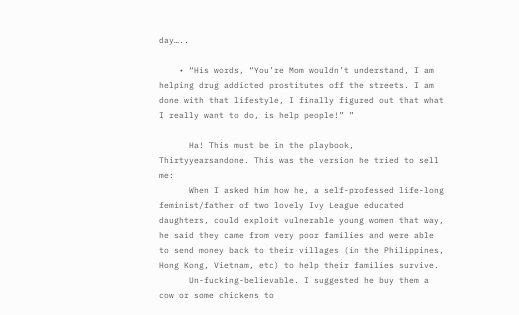day…..

    • “His words, “You’re Mom wouldn’t understand, I am helping drug addicted prostitutes off the streets. I am done with that lifestyle, I finally figured out that what I really want to do, is help people!” ”

      Ha! This must be in the playbook, Thirtyyearsandone. This was the version he tried to sell me:
      When I asked him how he, a self-professed life-long feminist/father of two lovely Ivy League educated daughters, could exploit vulnerable young women that way, he said they came from very poor families and were able to send money back to their villages (in the Philippines, Hong Kong, Vietnam, etc) to help their families survive.
      Un-fucking-believable. I suggested he buy them a cow or some chickens to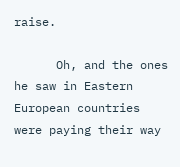raise.

      Oh, and the ones he saw in Eastern European countries were paying their way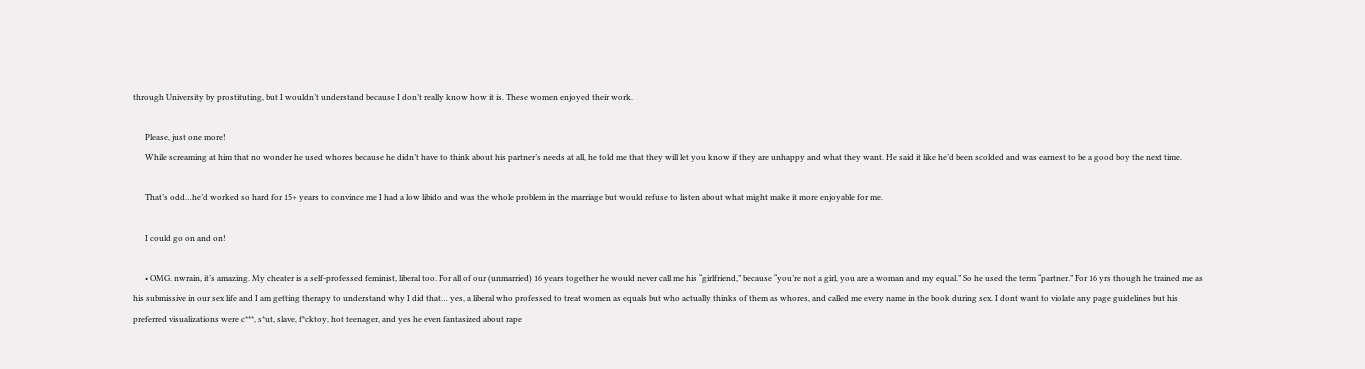through University by prostituting, but I wouldn’t understand because I don’t really know how it is. These women enjoyed their work.

      Please, just one more!
      While screaming at him that no wonder he used whores because he didn’t have to think about his partner’s needs at all, he told me that they will let you know if they are unhappy and what they want. He said it like he’d been scolded and was earnest to be a good boy the next time.

      That’s odd…he’d worked so hard for 15+ years to convince me I had a low libido and was the whole problem in the marriage but would refuse to listen about what might make it more enjoyable for me.

      I could go on and on!

      • OMG. nwrain, it’s amazing. My cheater is a self-professed feminist, liberal too. For all of our (unmarried) 16 years together he would never call me his “girlfriend,” because “you’re not a girl, you are a woman and my equal.” So he used the term “partner.” For 16 yrs though he trained me as his submissive in our sex life and I am getting therapy to understand why I did that… yes, a liberal who professed to treat women as equals but who actually thinks of them as whores, and called me every name in the book during sex. I dont want to violate any page guidelines but his preferred visualizations were c***, s*ut, slave, f*cktoy, hot teenager, and yes he even fantasized about rape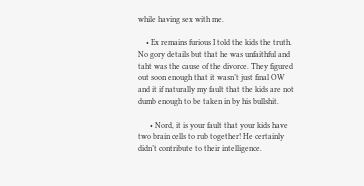while having sex with me.

    • Ex remains furious I told the kids the truth. No gory details but that he was unfaithful and taht was the cause of the divorce. They figured out soon enough that it wasn’t just final OW and it if naturally my fault that the kids are not dumb enough to be taken in by his bullshit.

      • Nord, it is your fault that your kids have two brain cells to rub together! He certainly didn’t contribute to their intelligence.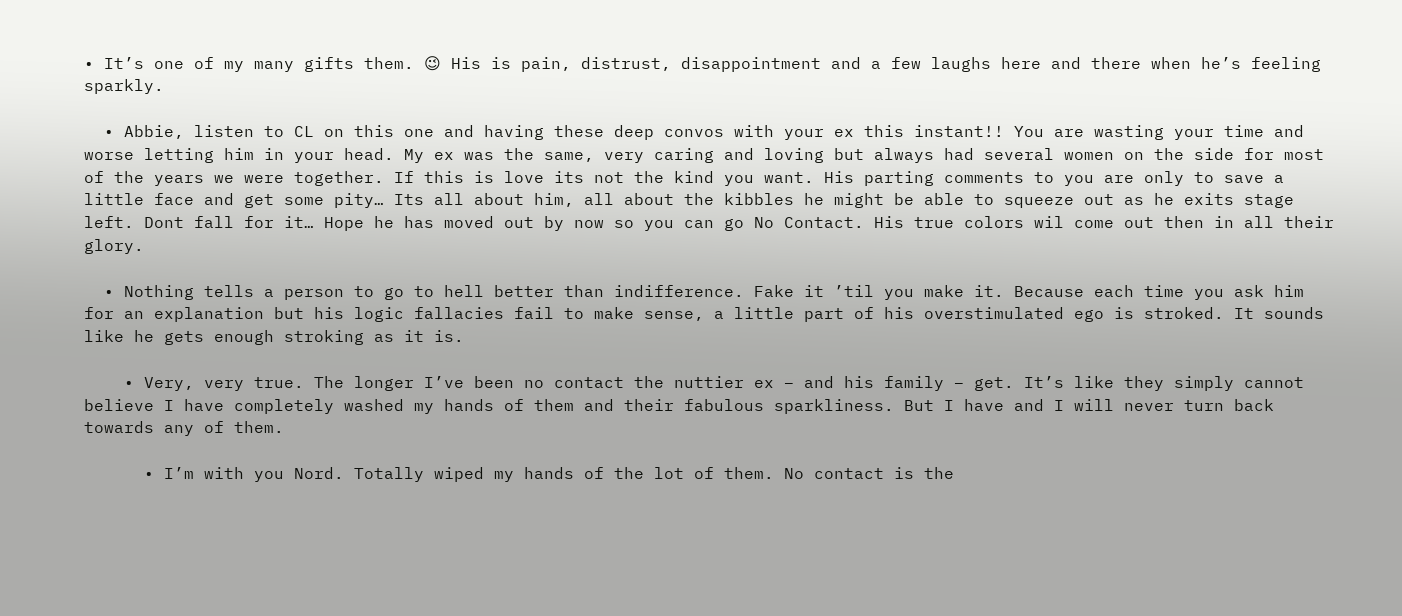• It’s one of my many gifts them. 😉 His is pain, distrust, disappointment and a few laughs here and there when he’s feeling sparkly.

  • Abbie, listen to CL on this one and having these deep convos with your ex this instant!! You are wasting your time and worse letting him in your head. My ex was the same, very caring and loving but always had several women on the side for most of the years we were together. If this is love its not the kind you want. His parting comments to you are only to save a little face and get some pity… Its all about him, all about the kibbles he might be able to squeeze out as he exits stage left. Dont fall for it… Hope he has moved out by now so you can go No Contact. His true colors wil come out then in all their glory.

  • Nothing tells a person to go to hell better than indifference. Fake it ’til you make it. Because each time you ask him for an explanation but his logic fallacies fail to make sense, a little part of his overstimulated ego is stroked. It sounds like he gets enough stroking as it is.

    • Very, very true. The longer I’ve been no contact the nuttier ex – and his family – get. It’s like they simply cannot believe I have completely washed my hands of them and their fabulous sparkliness. But I have and I will never turn back towards any of them.

      • I’m with you Nord. Totally wiped my hands of the lot of them. No contact is the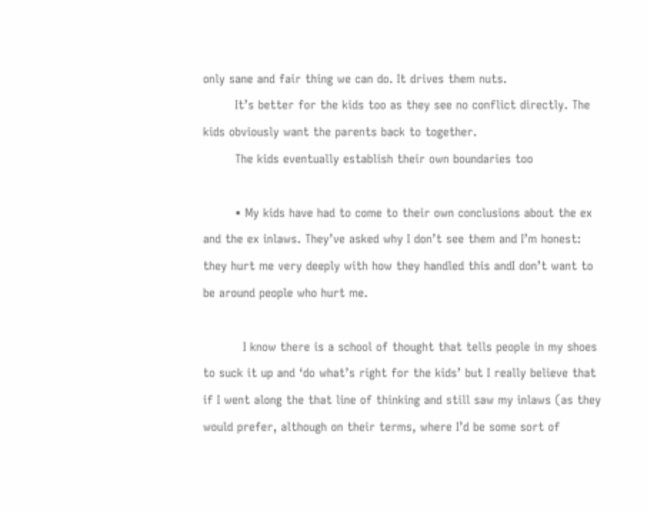only sane and fair thing we can do. It drives them nuts.
        It’s better for the kids too as they see no conflict directly. The kids obviously want the parents back to together.
        The kids eventually establish their own boundaries too

        • My kids have had to come to their own conclusions about the ex and the ex inlaws. They’ve asked why I don’t see them and I’m honest: they hurt me very deeply with how they handled this andI don’t want to be around people who hurt me.

          I know there is a school of thought that tells people in my shoes to suck it up and ‘do what’s right for the kids’ but I really believe that if I went along the that line of thinking and still saw my inlaws (as they would prefer, although on their terms, where I’d be some sort of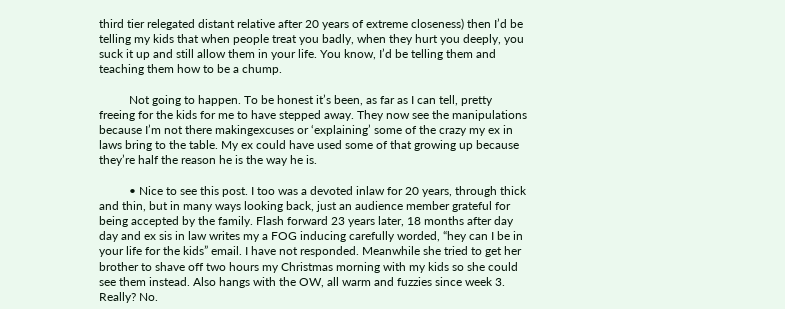third tier relegated distant relative after 20 years of extreme closeness) then I’d be telling my kids that when people treat you badly, when they hurt you deeply, you suck it up and still allow them in your life. You know, I’d be telling them and teaching them how to be a chump.

          Not going to happen. To be honest it’s been, as far as I can tell, pretty freeing for the kids for me to have stepped away. They now see the manipulations because I’m not there makingexcuses or ‘explaining’ some of the crazy my ex in laws bring to the table. My ex could have used some of that growing up because they’re half the reason he is the way he is.

          • Nice to see this post. I too was a devoted inlaw for 20 years, through thick and thin, but in many ways looking back, just an audience member grateful for being accepted by the family. Flash forward 23 years later, 18 months after day day and ex sis in law writes my a FOG inducing carefully worded, “hey can I be in your life for the kids” email. I have not responded. Meanwhile she tried to get her brother to shave off two hours my Christmas morning with my kids so she could see them instead. Also hangs with the OW, all warm and fuzzies since week 3. Really? No.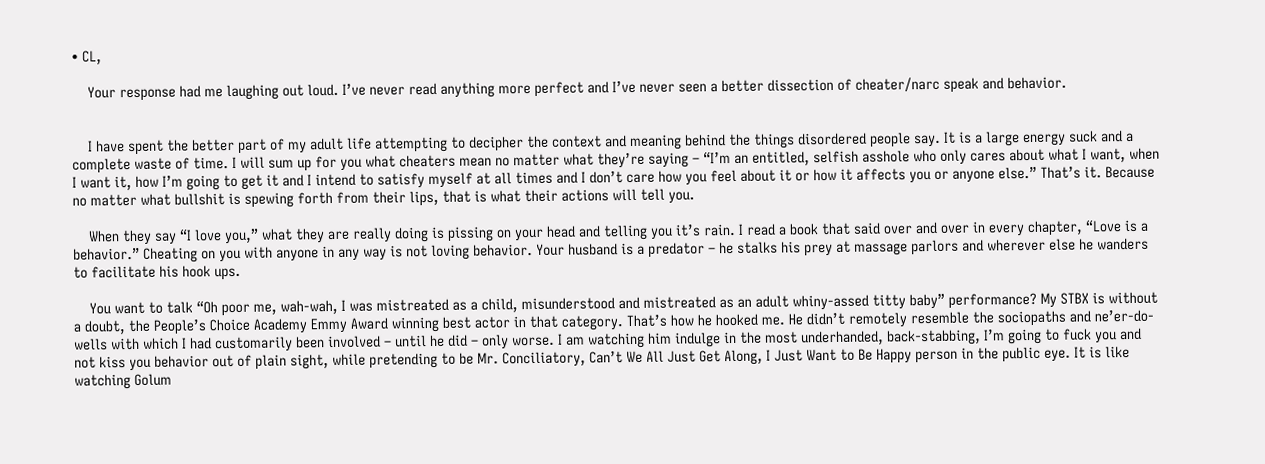• CL,

    Your response had me laughing out loud. I’ve never read anything more perfect and I’ve never seen a better dissection of cheater/narc speak and behavior.


    I have spent the better part of my adult life attempting to decipher the context and meaning behind the things disordered people say. It is a large energy suck and a complete waste of time. I will sum up for you what cheaters mean no matter what they’re saying – “I’m an entitled, selfish asshole who only cares about what I want, when I want it, how I’m going to get it and I intend to satisfy myself at all times and I don’t care how you feel about it or how it affects you or anyone else.” That’s it. Because no matter what bullshit is spewing forth from their lips, that is what their actions will tell you.

    When they say “I love you,” what they are really doing is pissing on your head and telling you it’s rain. I read a book that said over and over in every chapter, “Love is a behavior.” Cheating on you with anyone in any way is not loving behavior. Your husband is a predator – he stalks his prey at massage parlors and wherever else he wanders to facilitate his hook ups.

    You want to talk “Oh poor me, wah-wah, I was mistreated as a child, misunderstood and mistreated as an adult whiny-assed titty baby” performance? My STBX is without a doubt, the People’s Choice Academy Emmy Award winning best actor in that category. That’s how he hooked me. He didn’t remotely resemble the sociopaths and ne’er-do-wells with which I had customarily been involved – until he did – only worse. I am watching him indulge in the most underhanded, back-stabbing, I’m going to fuck you and not kiss you behavior out of plain sight, while pretending to be Mr. Conciliatory, Can’t We All Just Get Along, I Just Want to Be Happy person in the public eye. It is like watching Golum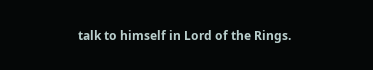talk to himself in Lord of the Rings.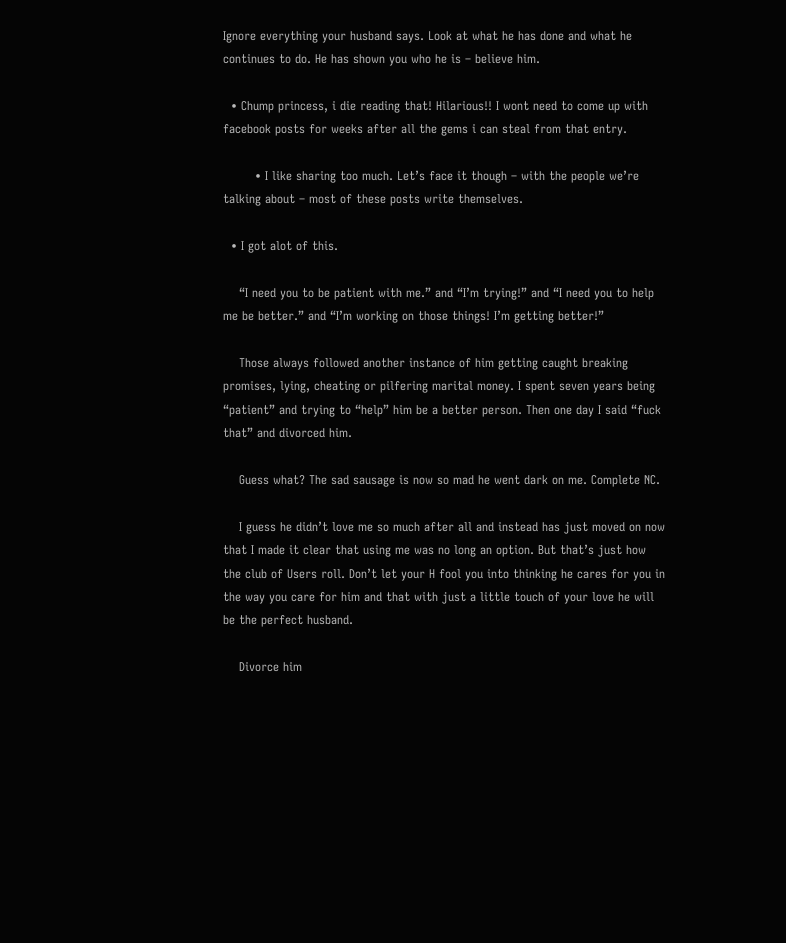Ignore everything your husband says. Look at what he has done and what he continues to do. He has shown you who he is – believe him.

  • Chump princess, i die reading that! Hilarious!! I wont need to come up with facebook posts for weeks after all the gems i can steal from that entry.

        • I like sharing too much. Let’s face it though – with the people we’re talking about – most of these posts write themselves.

  • I got alot of this.

    “I need you to be patient with me.” and “I’m trying!” and “I need you to help me be better.” and “I’m working on those things! I’m getting better!”

    Those always followed another instance of him getting caught breaking promises, lying, cheating or pilfering marital money. I spent seven years being “patient” and trying to “help” him be a better person. Then one day I said “fuck that” and divorced him.

    Guess what? The sad sausage is now so mad he went dark on me. Complete NC.

    I guess he didn’t love me so much after all and instead has just moved on now that I made it clear that using me was no long an option. But that’s just how the club of Users roll. Don’t let your H fool you into thinking he cares for you in the way you care for him and that with just a little touch of your love he will be the perfect husband.

    Divorce him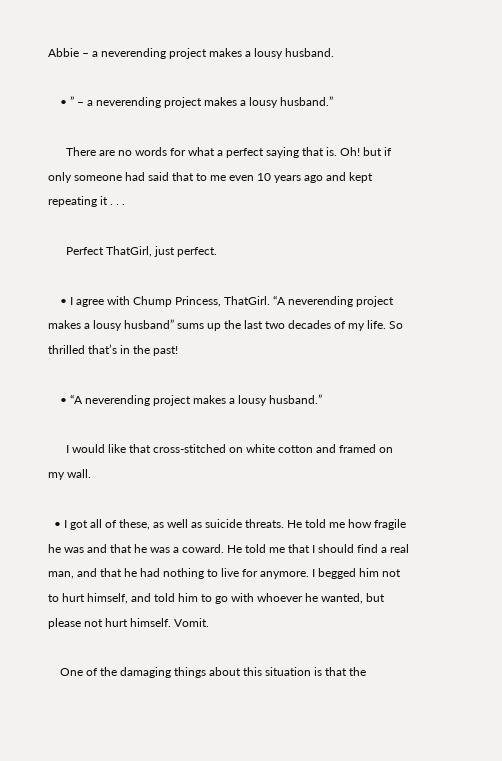Abbie – a neverending project makes a lousy husband.

    • ” – a neverending project makes a lousy husband.”

      There are no words for what a perfect saying that is. Oh! but if only someone had said that to me even 10 years ago and kept repeating it . . .

      Perfect ThatGirl, just perfect.

    • I agree with Chump Princess, ThatGirl. “A neverending project makes a lousy husband” sums up the last two decades of my life. So thrilled that’s in the past!

    • “A neverending project makes a lousy husband.”

      I would like that cross-stitched on white cotton and framed on my wall.

  • I got all of these, as well as suicide threats. He told me how fragile he was and that he was a coward. He told me that I should find a real man, and that he had nothing to live for anymore. I begged him not to hurt himself, and told him to go with whoever he wanted, but please not hurt himself. Vomit.

    One of the damaging things about this situation is that the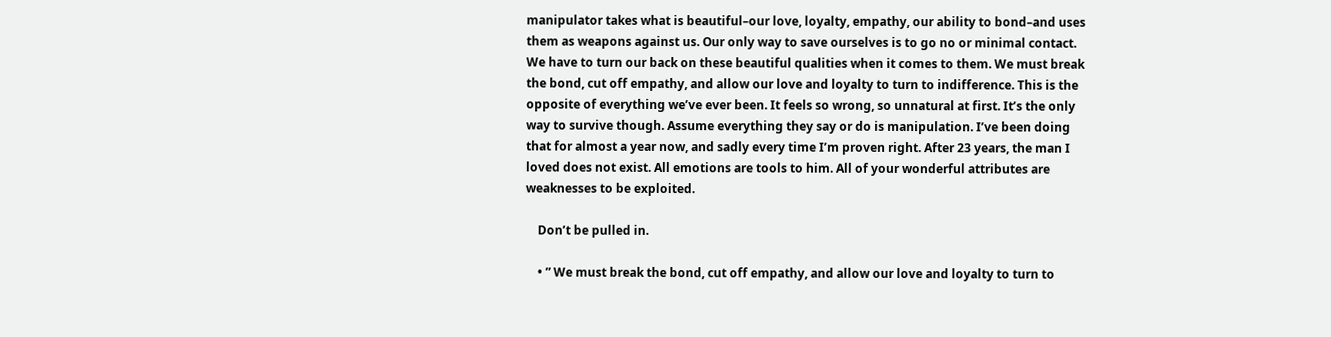manipulator takes what is beautiful–our love, loyalty, empathy, our ability to bond–and uses them as weapons against us. Our only way to save ourselves is to go no or minimal contact. We have to turn our back on these beautiful qualities when it comes to them. We must break the bond, cut off empathy, and allow our love and loyalty to turn to indifference. This is the opposite of everything we’ve ever been. It feels so wrong, so unnatural at first. It’s the only way to survive though. Assume everything they say or do is manipulation. I’ve been doing that for almost a year now, and sadly every time I’m proven right. After 23 years, the man I loved does not exist. All emotions are tools to him. All of your wonderful attributes are weaknesses to be exploited.

    Don’t be pulled in.

    • ” We must break the bond, cut off empathy, and allow our love and loyalty to turn to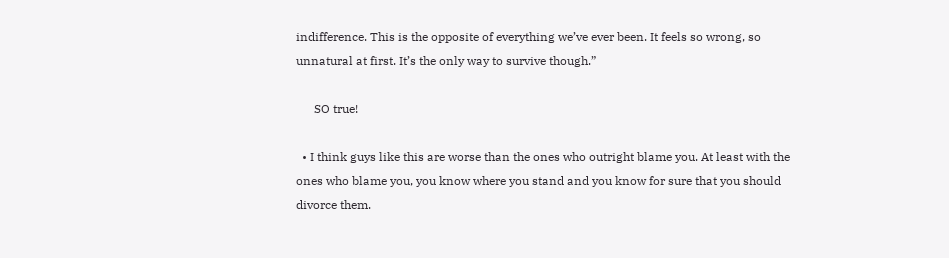indifference. This is the opposite of everything we’ve ever been. It feels so wrong, so unnatural at first. It’s the only way to survive though.”

      SO true!

  • I think guys like this are worse than the ones who outright blame you. At least with the ones who blame you, you know where you stand and you know for sure that you should divorce them.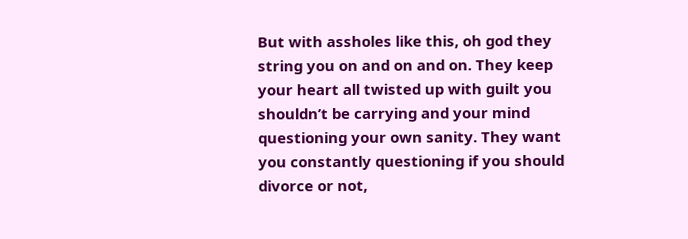But with assholes like this, oh god they string you on and on and on. They keep your heart all twisted up with guilt you shouldn’t be carrying and your mind questioning your own sanity. They want you constantly questioning if you should divorce or not,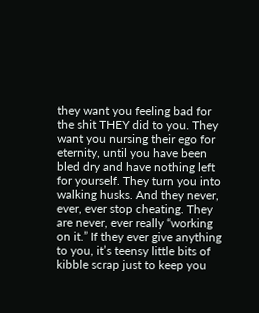they want you feeling bad for the shit THEY did to you. They want you nursing their ego for eternity, until you have been bled dry and have nothing left for yourself. They turn you into walking husks. And they never, ever, ever stop cheating. They are never, ever really “working on it.” If they ever give anything to you, it’s teensy little bits of kibble scrap just to keep you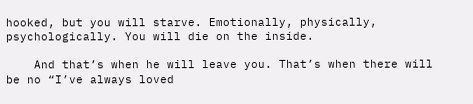hooked, but you will starve. Emotionally, physically, psychologically. You will die on the inside.

    And that’s when he will leave you. That’s when there will be no “I’ve always loved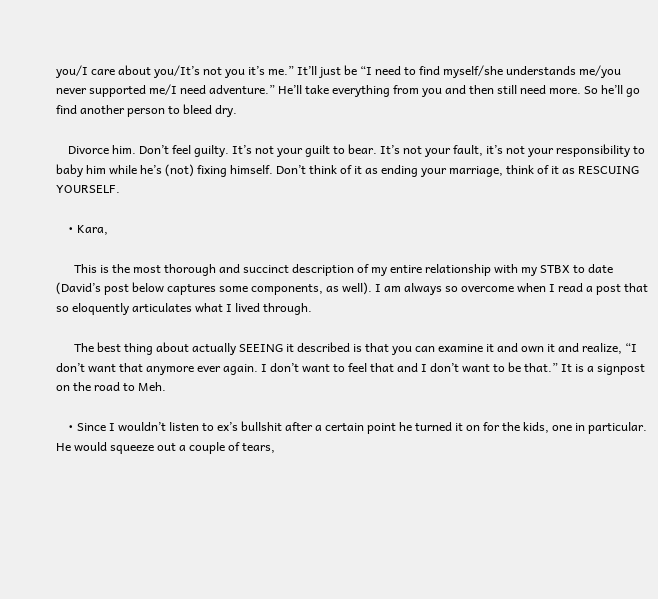you/I care about you/It’s not you it’s me.” It’ll just be “I need to find myself/she understands me/you never supported me/I need adventure.” He’ll take everything from you and then still need more. So he’ll go find another person to bleed dry.

    Divorce him. Don’t feel guilty. It’s not your guilt to bear. It’s not your fault, it’s not your responsibility to baby him while he’s (not) fixing himself. Don’t think of it as ending your marriage, think of it as RESCUING YOURSELF.

    • Kara,

      This is the most thorough and succinct description of my entire relationship with my STBX to date (David’s post below captures some components, as well). I am always so overcome when I read a post that so eloquently articulates what I lived through.

      The best thing about actually SEEING it described is that you can examine it and own it and realize, “I don’t want that anymore ever again. I don’t want to feel that and I don’t want to be that.” It is a signpost on the road to Meh.

    • Since I wouldn’t listen to ex’s bullshit after a certain point he turned it on for the kids, one in particular. He would squeeze out a couple of tears,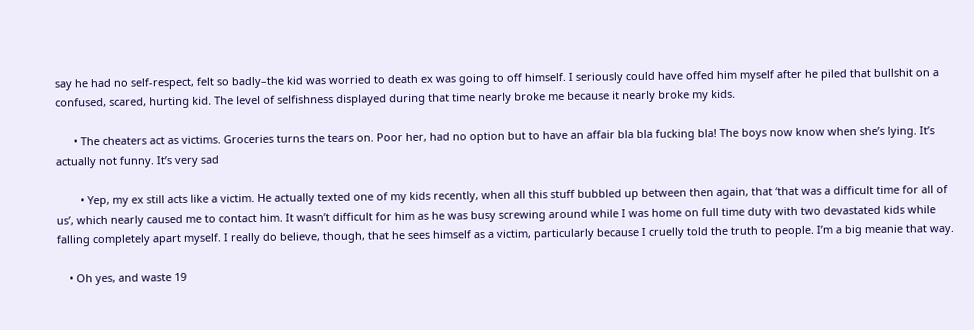say he had no self-respect, felt so badly–the kid was worried to death ex was going to off himself. I seriously could have offed him myself after he piled that bullshit on a confused, scared, hurting kid. The level of selfishness displayed during that time nearly broke me because it nearly broke my kids.

      • The cheaters act as victims. Groceries turns the tears on. Poor her, had no option but to have an affair bla bla fucking bla! The boys now know when she’s lying. It’s actually not funny. It’s very sad

        • Yep, my ex still acts like a victim. He actually texted one of my kids recently, when all this stuff bubbled up between then again, that ‘that was a difficult time for all of us’, which nearly caused me to contact him. It wasn’t difficult for him as he was busy screwing around while I was home on full time duty with two devastated kids while falling completely apart myself. I really do believe, though, that he sees himself as a victim, particularly because I cruelly told the truth to people. I’m a big meanie that way.

    • Oh yes, and waste 19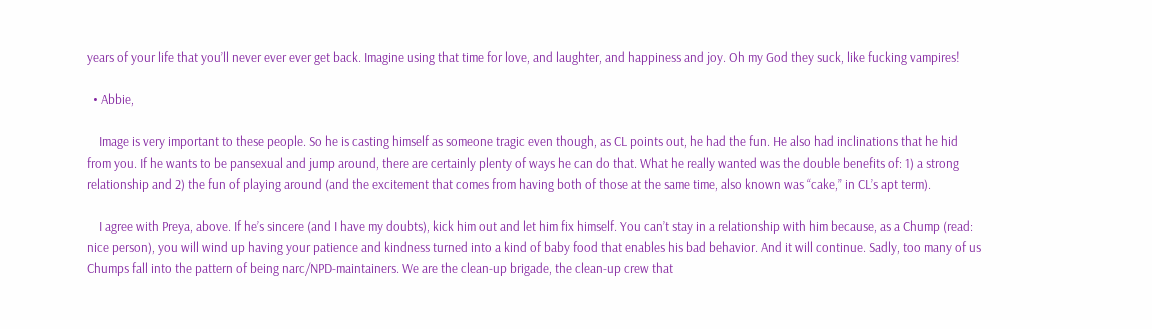years of your life that you’ll never ever ever get back. Imagine using that time for love, and laughter, and happiness and joy. Oh my God they suck, like fucking vampires!

  • Abbie,

    Image is very important to these people. So he is casting himself as someone tragic even though, as CL points out, he had the fun. He also had inclinations that he hid from you. If he wants to be pansexual and jump around, there are certainly plenty of ways he can do that. What he really wanted was the double benefits of: 1) a strong relationship and 2) the fun of playing around (and the excitement that comes from having both of those at the same time, also known was “cake,” in CL’s apt term).

    I agree with Preya, above. If he’s sincere (and I have my doubts), kick him out and let him fix himself. You can’t stay in a relationship with him because, as a Chump (read: nice person), you will wind up having your patience and kindness turned into a kind of baby food that enables his bad behavior. And it will continue. Sadly, too many of us Chumps fall into the pattern of being narc/NPD-maintainers. We are the clean-up brigade, the clean-up crew that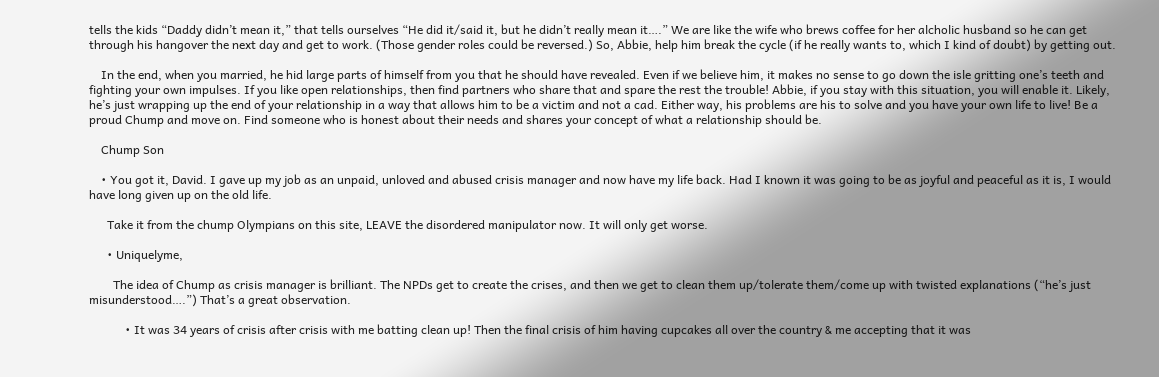tells the kids “Daddy didn’t mean it,” that tells ourselves “He did it/said it, but he didn’t really mean it….” We are like the wife who brews coffee for her alcholic husband so he can get through his hangover the next day and get to work. (Those gender roles could be reversed.) So, Abbie, help him break the cycle (if he really wants to, which I kind of doubt) by getting out.

    In the end, when you married, he hid large parts of himself from you that he should have revealed. Even if we believe him, it makes no sense to go down the isle gritting one’s teeth and fighting your own impulses. If you like open relationships, then find partners who share that and spare the rest the trouble! Abbie, if you stay with this situation, you will enable it. Likely, he’s just wrapping up the end of your relationship in a way that allows him to be a victim and not a cad. Either way, his problems are his to solve and you have your own life to live! Be a proud Chump and move on. Find someone who is honest about their needs and shares your concept of what a relationship should be.

    Chump Son

    • You got it, David. I gave up my job as an unpaid, unloved and abused crisis manager and now have my life back. Had I known it was going to be as joyful and peaceful as it is, I would have long given up on the old life.

      Take it from the chump Olympians on this site, LEAVE the disordered manipulator now. It will only get worse.

      • Uniquelyme,

        The idea of Chump as crisis manager is brilliant. The NPDs get to create the crises, and then we get to clean them up/tolerate them/come up with twisted explanations (“he’s just misunderstood….”) That’s a great observation.

            • It was 34 years of crisis after crisis with me batting clean up! Then the final crisis of him having cupcakes all over the country & me accepting that it was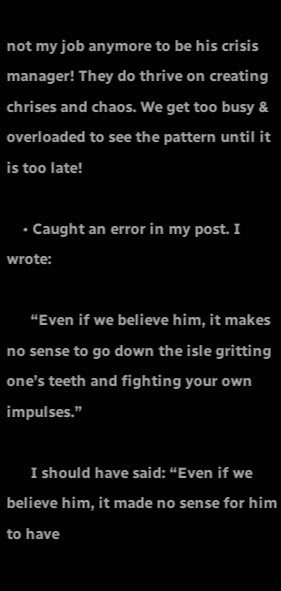not my job anymore to be his crisis manager! They do thrive on creating chrises and chaos. We get too busy & overloaded to see the pattern until it is too late!

    • Caught an error in my post. I wrote:

      “Even if we believe him, it makes no sense to go down the isle gritting one’s teeth and fighting your own impulses.”

      I should have said: “Even if we believe him, it made no sense for him to have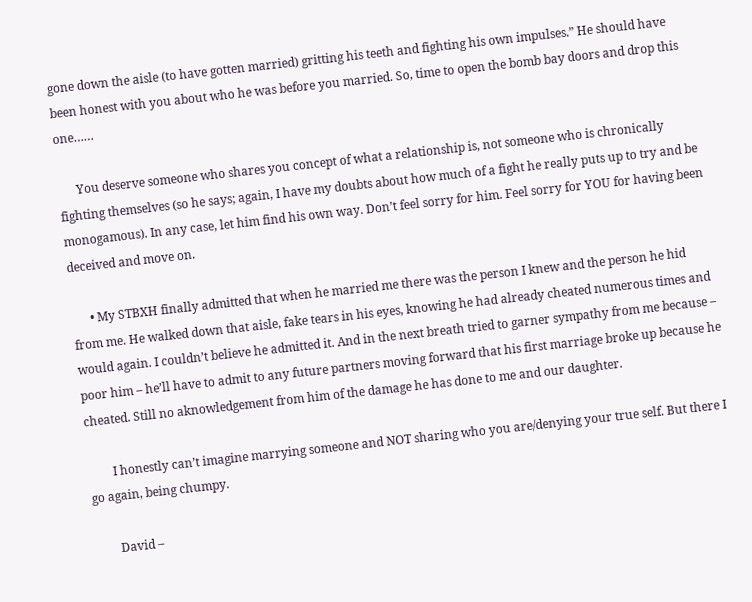gone down the aisle (to have gotten married) gritting his teeth and fighting his own impulses.” He should have been honest with you about who he was before you married. So, time to open the bomb bay doors and drop this one……

      You deserve someone who shares you concept of what a relationship is, not someone who is chronically fighting themselves (so he says; again, I have my doubts about how much of a fight he really puts up to try and be monogamous). In any case, let him find his own way. Don’t feel sorry for him. Feel sorry for YOU for having been deceived and move on.

      • My STBXH finally admitted that when he married me there was the person I knew and the person he hid from me. He walked down that aisle, fake tears in his eyes, knowing he had already cheated numerous times and would again. I couldn’t believe he admitted it. And in the next breath tried to garner sympathy from me because – poor him – he’ll have to admit to any future partners moving forward that his first marriage broke up because he cheated. Still no aknowledgement from him of the damage he has done to me and our daughter.

        I honestly can’t imagine marrying someone and NOT sharing who you are/denying your true self. But there I go again, being chumpy.

        David –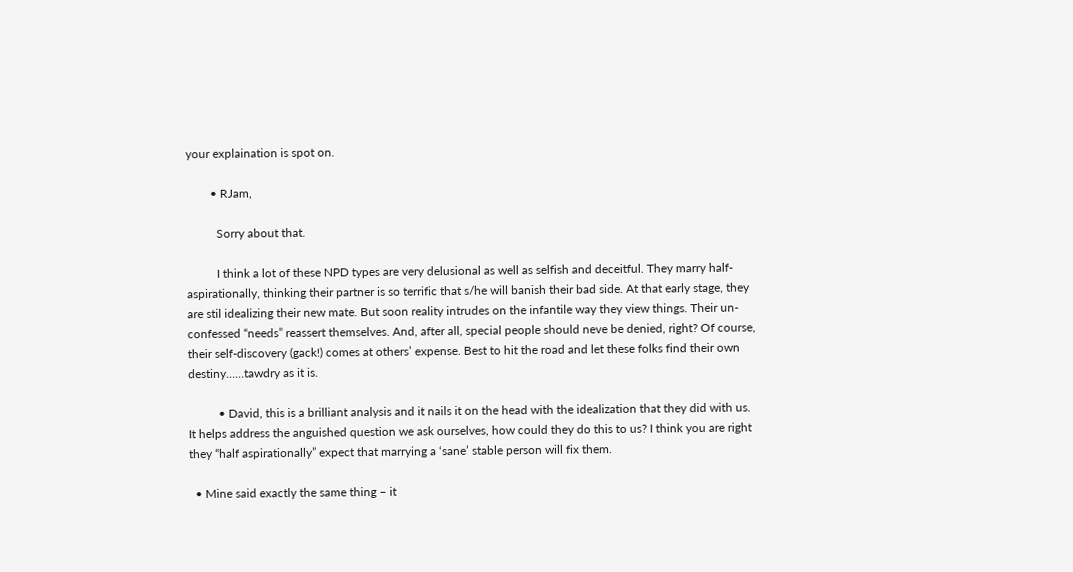your explaination is spot on.

        • RJam,

          Sorry about that.

          I think a lot of these NPD types are very delusional as well as selfish and deceitful. They marry half-aspirationally, thinking their partner is so terrific that s/he will banish their bad side. At that early stage, they are stil idealizing their new mate. But soon reality intrudes on the infantile way they view things. Their un-confessed “needs” reassert themselves. And, after all, special people should neve be denied, right? Of course, their self-discovery (gack!) comes at others’ expense. Best to hit the road and let these folks find their own destiny……tawdry as it is.

          • David, this is a brilliant analysis and it nails it on the head with the idealization that they did with us. It helps address the anguished question we ask ourselves, how could they do this to us? I think you are right they “half aspirationally” expect that marrying a ‘sane’ stable person will fix them.

  • Mine said exactly the same thing – it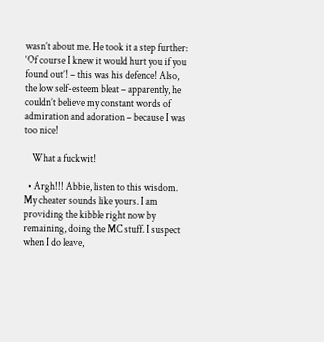wasn’t about me. He took it a step further: ‘Of course I knew it would hurt you if you found out’! – this was his defence! Also, the low self-esteem bleat – apparently, he couldn’t believe my constant words of admiration and adoration – because I was too nice!

    What a fuckwit!

  • Argh!!! Abbie, listen to this wisdom. My cheater sounds like yours. I am providing the kibble right now by remaining, doing the MC stuff. I suspect when I do leave,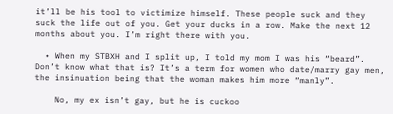it’ll be his tool to victimize himself. These people suck and they suck the life out of you. Get your ducks in a row. Make the next 12 months about you. I’m right there with you.

  • When my STBXH and I split up, I told my mom I was his “beard”. Don’t know what that is? It’s a term for women who date/marry gay men, the insinuation being that the woman makes him more “manly”.

    No, my ex isn’t gay, but he is cuckoo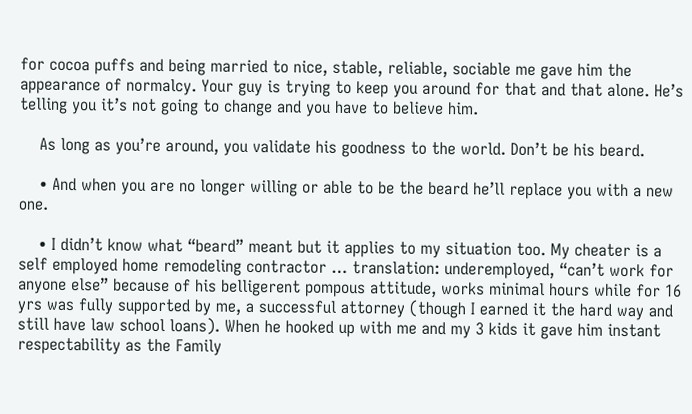for cocoa puffs and being married to nice, stable, reliable, sociable me gave him the appearance of normalcy. Your guy is trying to keep you around for that and that alone. He’s telling you it’s not going to change and you have to believe him.

    As long as you’re around, you validate his goodness to the world. Don’t be his beard.

    • And when you are no longer willing or able to be the beard he’ll replace you with a new one.

    • I didn’t know what “beard” meant but it applies to my situation too. My cheater is a self employed home remodeling contractor … translation: underemployed, “can’t work for anyone else” because of his belligerent pompous attitude, works minimal hours while for 16 yrs was fully supported by me, a successful attorney (though I earned it the hard way and still have law school loans). When he hooked up with me and my 3 kids it gave him instant respectability as the Family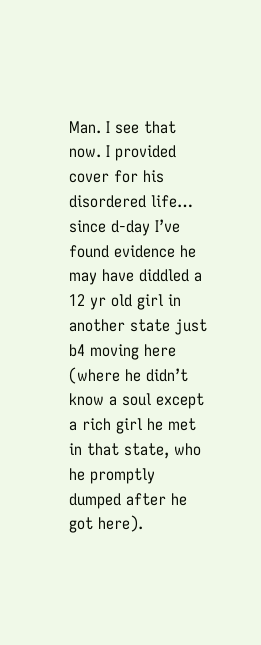Man. I see that now. I provided cover for his disordered life… since d-day I’ve found evidence he may have diddled a 12 yr old girl in another state just b4 moving here (where he didn’t know a soul except a rich girl he met in that state, who he promptly dumped after he got here).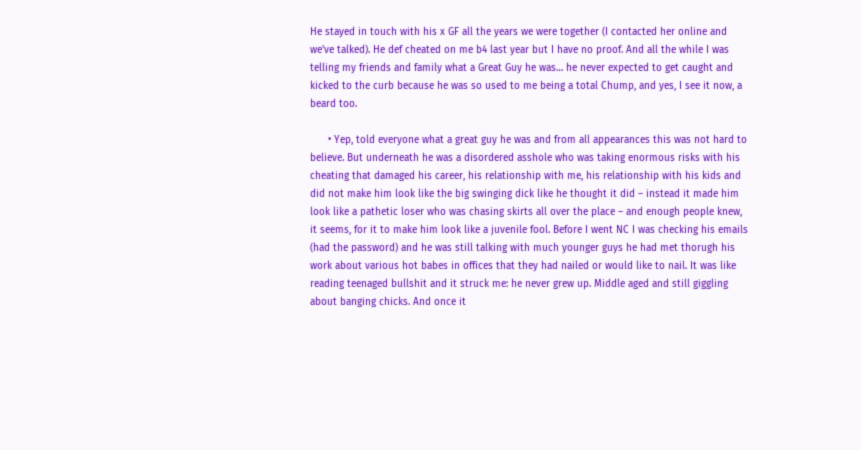He stayed in touch with his x GF all the years we were together (I contacted her online and we’ve talked). He def cheated on me b4 last year but I have no proof. And all the while I was telling my friends and family what a Great Guy he was… he never expected to get caught and kicked to the curb because he was so used to me being a total Chump, and yes, I see it now, a beard too.

      • Yep, told everyone what a great guy he was and from all appearances this was not hard to believe. But underneath he was a disordered asshole who was taking enormous risks with his cheating that damaged his career, his relationship with me, his relationship with his kids and did not make him look like the big swinging dick like he thought it did – instead it made him look like a pathetic loser who was chasing skirts all over the place – and enough people knew, it seems, for it to make him look like a juvenile fool. Before I went NC I was checking his emails (had the password) and he was still talking with much younger guys he had met thorugh his work about various hot babes in offices that they had nailed or would like to nail. It was like reading teenaged bullshit and it struck me: he never grew up. Middle aged and still giggling about banging chicks. And once it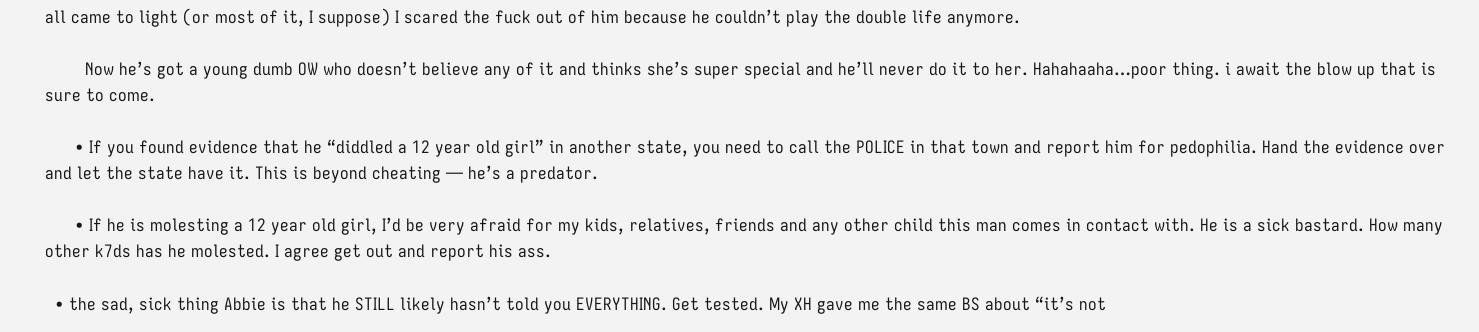all came to light (or most of it, I suppose) I scared the fuck out of him because he couldn’t play the double life anymore.

        Now he’s got a young dumb OW who doesn’t believe any of it and thinks she’s super special and he’ll never do it to her. Hahahaaha…poor thing. i await the blow up that is sure to come.

      • If you found evidence that he “diddled a 12 year old girl” in another state, you need to call the POLICE in that town and report him for pedophilia. Hand the evidence over and let the state have it. This is beyond cheating — he’s a predator.

      • If he is molesting a 12 year old girl, I’d be very afraid for my kids, relatives, friends and any other child this man comes in contact with. He is a sick bastard. How many other k7ds has he molested. I agree get out and report his ass.

  • the sad, sick thing Abbie is that he STILL likely hasn’t told you EVERYTHING. Get tested. My XH gave me the same BS about “it’s not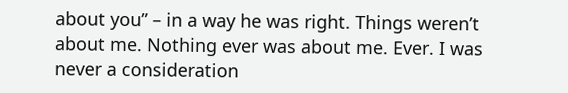about you” – in a way he was right. Things weren’t about me. Nothing ever was about me. Ever. I was never a consideration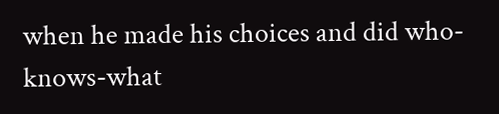when he made his choices and did who-knows-what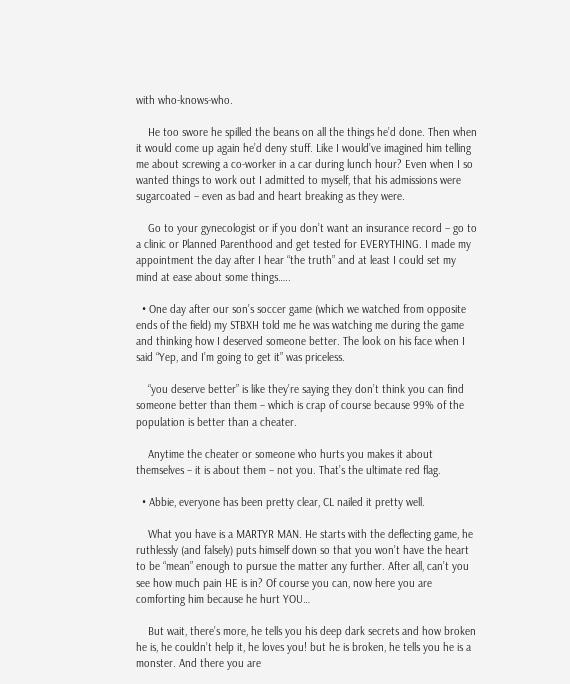with who-knows-who.

    He too swore he spilled the beans on all the things he’d done. Then when it would come up again he’d deny stuff. Like I would’ve imagined him telling me about screwing a co-worker in a car during lunch hour? Even when I so wanted things to work out I admitted to myself, that his admissions were sugarcoated – even as bad and heart breaking as they were.

    Go to your gynecologist or if you don’t want an insurance record – go to a clinic or Planned Parenthood and get tested for EVERYTHING. I made my appointment the day after I hear “the truth” and at least I could set my mind at ease about some things…..

  • One day after our son’s soccer game (which we watched from opposite ends of the field) my STBXH told me he was watching me during the game and thinking how I deserved someone better. The look on his face when I said “Yep, and I’m going to get it” was priceless.

    “you deserve better” is like they’re saying they don’t think you can find someone better than them – which is crap of course because 99% of the population is better than a cheater.

    Anytime the cheater or someone who hurts you makes it about themselves – it is about them – not you. That’s the ultimate red flag.

  • Abbie, everyone has been pretty clear, CL nailed it pretty well.

    What you have is a MARTYR MAN. He starts with the deflecting game, he ruthlessly (and falsely) puts himself down so that you won’t have the heart to be “mean” enough to pursue the matter any further. After all, can’t you see how much pain HE is in? Of course you can, now here you are comforting him because he hurt YOU…

    But wait, there’s more, he tells you his deep dark secrets and how broken he is, he couldn’t help it, he loves you! but he is broken, he tells you he is a monster. And there you are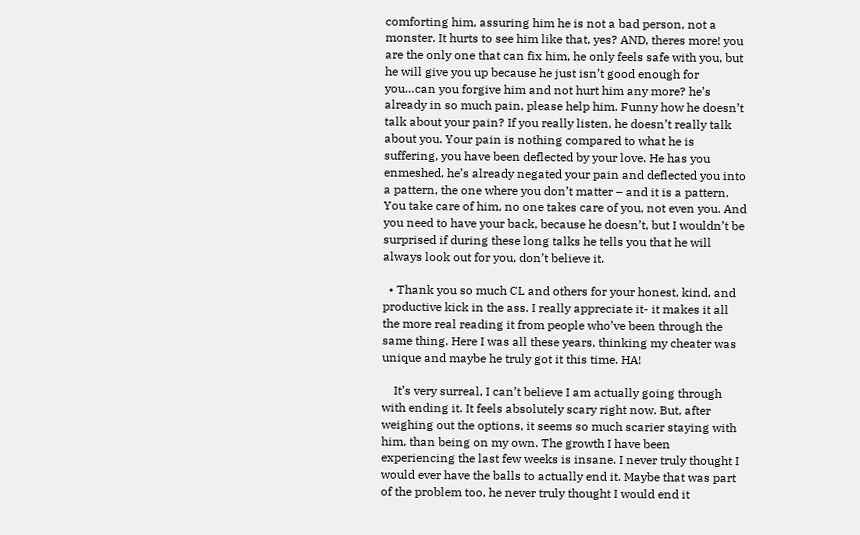comforting him, assuring him he is not a bad person, not a monster. It hurts to see him like that, yes? AND, theres more! you are the only one that can fix him, he only feels safe with you, but he will give you up because he just isn’t good enough for you…can you forgive him and not hurt him any more? he’s already in so much pain, please help him. Funny how he doesn’t talk about your pain? If you really listen, he doesn’t really talk about you. Your pain is nothing compared to what he is suffering, you have been deflected by your love. He has you enmeshed, he’s already negated your pain and deflected you into a pattern, the one where you don’t matter – and it is a pattern. You take care of him, no one takes care of you, not even you. And you need to have your back, because he doesn’t, but I wouldn’t be surprised if during these long talks he tells you that he will always look out for you, don’t believe it.

  • Thank you so much CL and others for your honest, kind, and productive kick in the ass. I really appreciate it- it makes it all the more real reading it from people who’ve been through the same thing. Here I was all these years, thinking my cheater was unique and maybe he truly got it this time. HA!

    It’s very surreal, I can’t believe I am actually going through with ending it. It feels absolutely scary right now. But, after weighing out the options, it seems so much scarier staying with him, than being on my own. The growth I have been experiencing the last few weeks is insane. I never truly thought I would ever have the balls to actually end it. Maybe that was part of the problem too, he never truly thought I would end it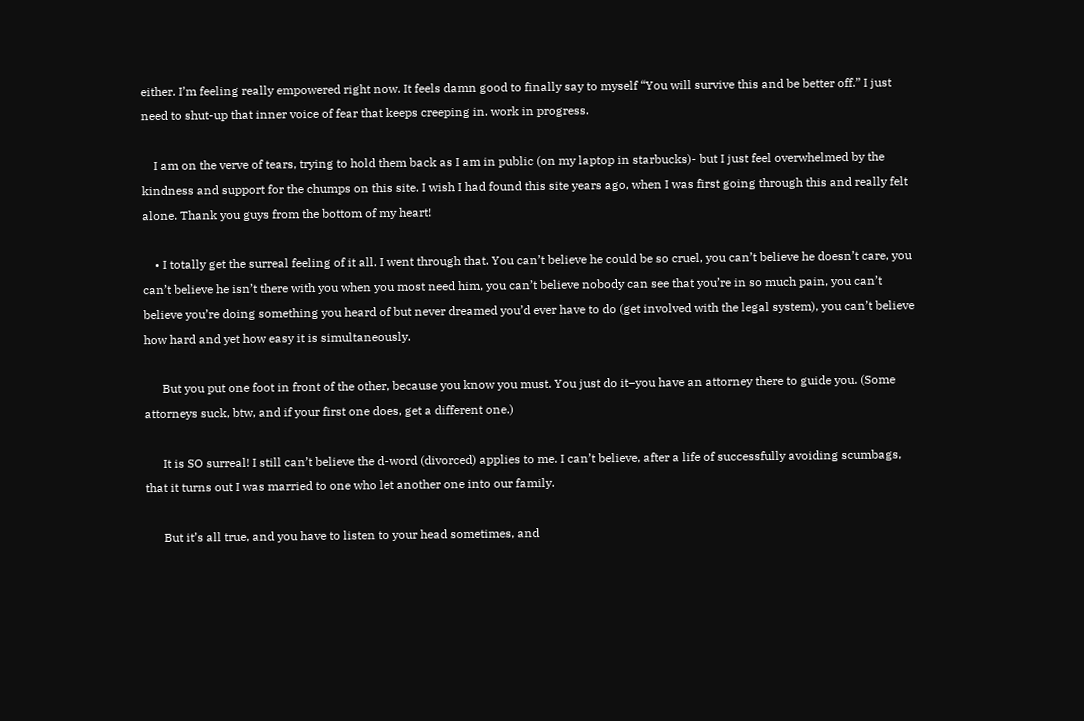either. I’m feeling really empowered right now. It feels damn good to finally say to myself “You will survive this and be better off.” I just need to shut-up that inner voice of fear that keeps creeping in. work in progress.

    I am on the verve of tears, trying to hold them back as I am in public (on my laptop in starbucks)- but I just feel overwhelmed by the kindness and support for the chumps on this site. I wish I had found this site years ago, when I was first going through this and really felt alone. Thank you guys from the bottom of my heart!

    • I totally get the surreal feeling of it all. I went through that. You can’t believe he could be so cruel, you can’t believe he doesn’t care, you can’t believe he isn’t there with you when you most need him, you can’t believe nobody can see that you’re in so much pain, you can’t believe you’re doing something you heard of but never dreamed you’d ever have to do (get involved with the legal system), you can’t believe how hard and yet how easy it is simultaneously.

      But you put one foot in front of the other, because you know you must. You just do it–you have an attorney there to guide you. (Some attorneys suck, btw, and if your first one does, get a different one.)

      It is SO surreal! I still can’t believe the d-word (divorced) applies to me. I can’t believe, after a life of successfully avoiding scumbags, that it turns out I was married to one who let another one into our family.

      But it’s all true, and you have to listen to your head sometimes, and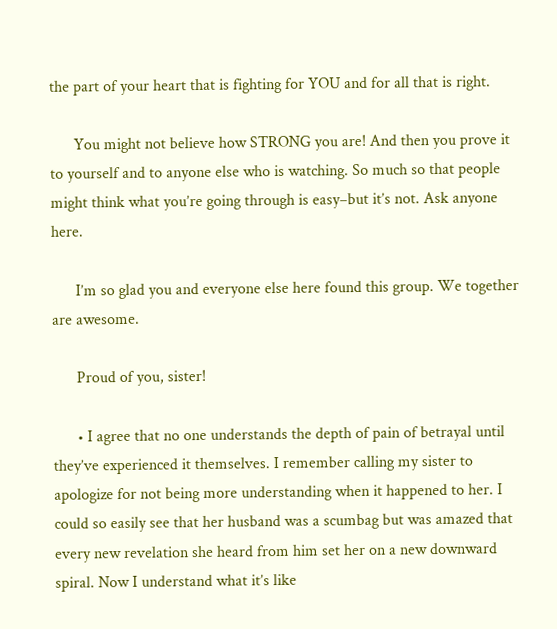the part of your heart that is fighting for YOU and for all that is right.

      You might not believe how STRONG you are! And then you prove it to yourself and to anyone else who is watching. So much so that people might think what you’re going through is easy–but it’s not. Ask anyone here.

      I’m so glad you and everyone else here found this group. We together are awesome.

      Proud of you, sister!

      • I agree that no one understands the depth of pain of betrayal until they’ve experienced it themselves. I remember calling my sister to apologize for not being more understanding when it happened to her. I could so easily see that her husband was a scumbag but was amazed that every new revelation she heard from him set her on a new downward spiral. Now I understand what it’s like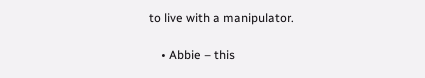to live with a manipulator.

    • Abbie – this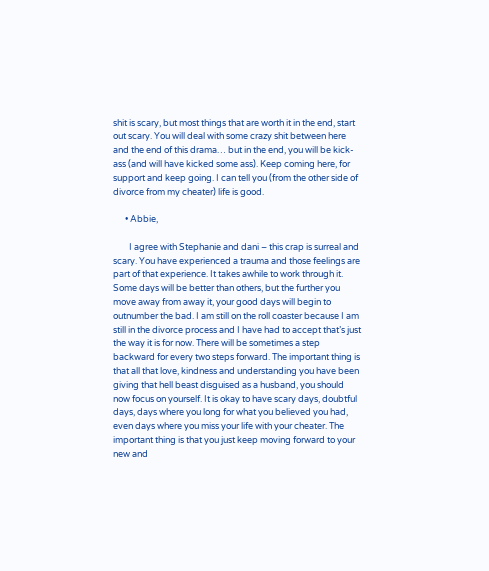shit is scary, but most things that are worth it in the end, start out scary. You will deal with some crazy shit between here and the end of this drama… but in the end, you will be kick-ass (and will have kicked some ass). Keep coming here, for support and keep going. I can tell you (from the other side of divorce from my cheater) life is good.

      • Abbie,

        I agree with Stephanie and dani – this crap is surreal and scary. You have experienced a trauma and those feelings are part of that experience. It takes awhile to work through it. Some days will be better than others, but the further you move away from away it, your good days will begin to outnumber the bad. I am still on the roll coaster because I am still in the divorce process and I have had to accept that’s just the way it is for now. There will be sometimes a step backward for every two steps forward. The important thing is that all that love, kindness and understanding you have been giving that hell beast disguised as a husband, you should now focus on yourself. It is okay to have scary days, doubtful days, days where you long for what you believed you had, even days where you miss your life with your cheater. The important thing is that you just keep moving forward to your new and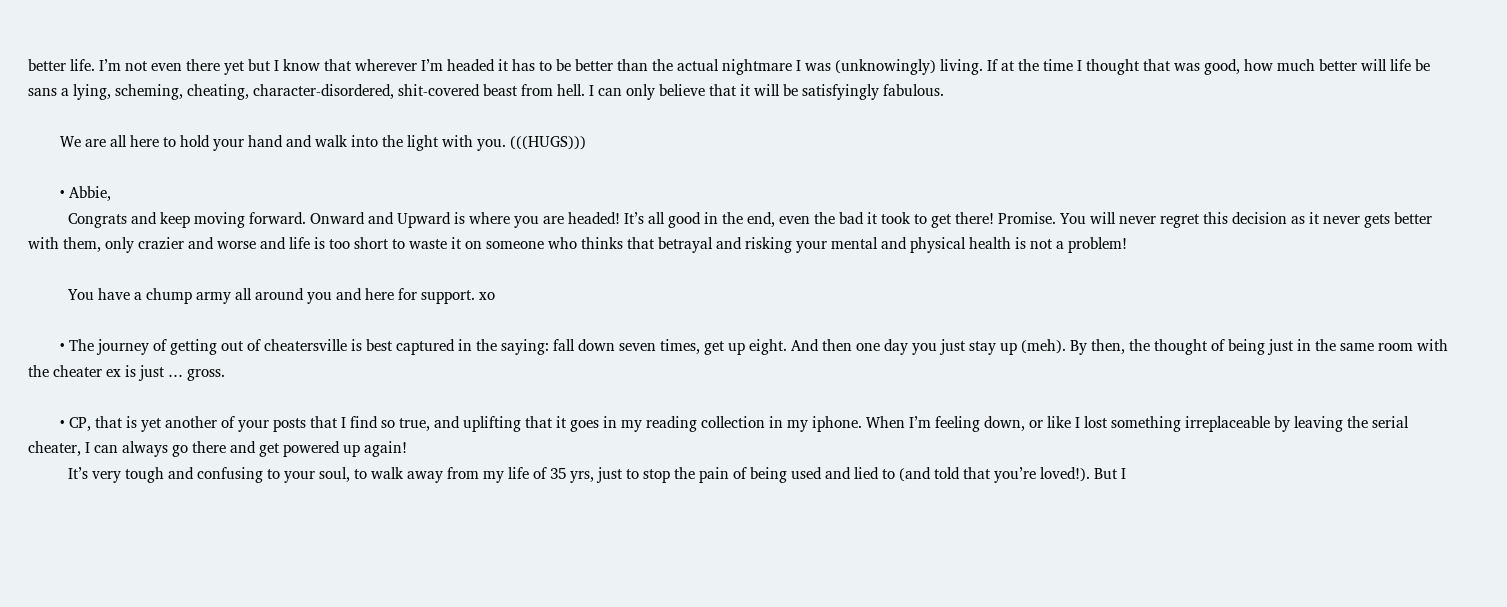better life. I’m not even there yet but I know that wherever I’m headed it has to be better than the actual nightmare I was (unknowingly) living. If at the time I thought that was good, how much better will life be sans a lying, scheming, cheating, character-disordered, shit-covered beast from hell. I can only believe that it will be satisfyingly fabulous.

        We are all here to hold your hand and walk into the light with you. (((HUGS)))

        • Abbie,
          Congrats and keep moving forward. Onward and Upward is where you are headed! It’s all good in the end, even the bad it took to get there! Promise. You will never regret this decision as it never gets better with them, only crazier and worse and life is too short to waste it on someone who thinks that betrayal and risking your mental and physical health is not a problem!

          You have a chump army all around you and here for support. xo

        • The journey of getting out of cheatersville is best captured in the saying: fall down seven times, get up eight. And then one day you just stay up (meh). By then, the thought of being just in the same room with the cheater ex is just … gross.

        • CP, that is yet another of your posts that I find so true, and uplifting that it goes in my reading collection in my iphone. When I’m feeling down, or like I lost something irreplaceable by leaving the serial cheater, I can always go there and get powered up again!
          It’s very tough and confusing to your soul, to walk away from my life of 35 yrs, just to stop the pain of being used and lied to (and told that you’re loved!). But I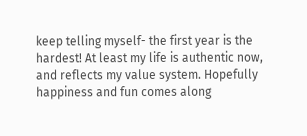keep telling myself- the first year is the hardest! At least my life is authentic now, and reflects my value system. Hopefully happiness and fun comes along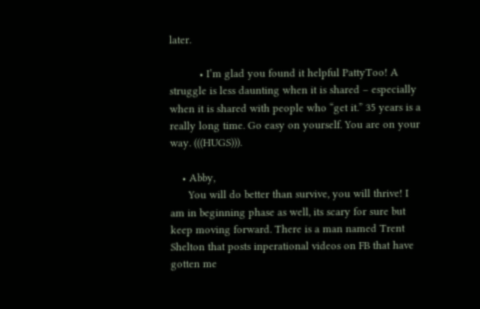later.

          • I’m glad you found it helpful PattyToo! A struggle is less daunting when it is shared – especially when it is shared with people who “get it.” 35 years is a really long time. Go easy on yourself. You are on your way. (((HUGS))).

    • Abby,
      You will do better than survive, you will thrive! I am in beginning phase as well, its scary for sure but keep moving forward. There is a man named Trent Shelton that posts inperational videos on FB that have gotten me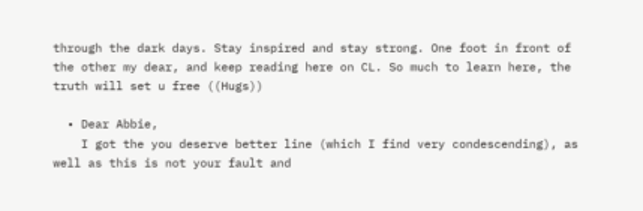through the dark days. Stay inspired and stay strong. One foot in front of the other my dear, and keep reading here on CL. So much to learn here, the truth will set u free ((Hugs))

  • Dear Abbie,
    I got the you deserve better line (which I find very condescending), as well as this is not your fault and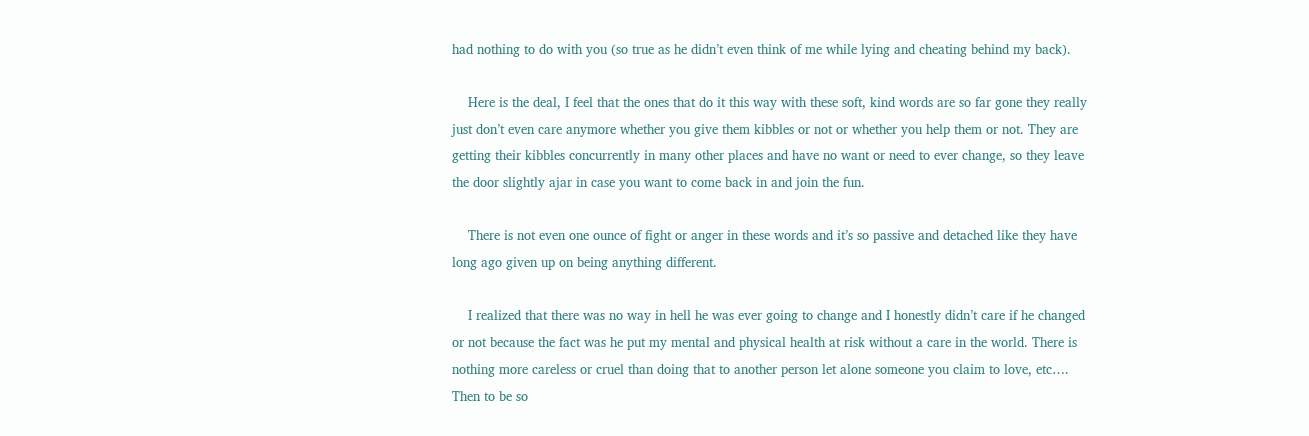had nothing to do with you (so true as he didn’t even think of me while lying and cheating behind my back).

    Here is the deal, I feel that the ones that do it this way with these soft, kind words are so far gone they really just don’t even care anymore whether you give them kibbles or not or whether you help them or not. They are getting their kibbles concurrently in many other places and have no want or need to ever change, so they leave the door slightly ajar in case you want to come back in and join the fun.

    There is not even one ounce of fight or anger in these words and it’s so passive and detached like they have long ago given up on being anything different.

    I realized that there was no way in hell he was ever going to change and I honestly didn’t care if he changed or not because the fact was he put my mental and physical health at risk without a care in the world. There is nothing more careless or cruel than doing that to another person let alone someone you claim to love, etc…. Then to be so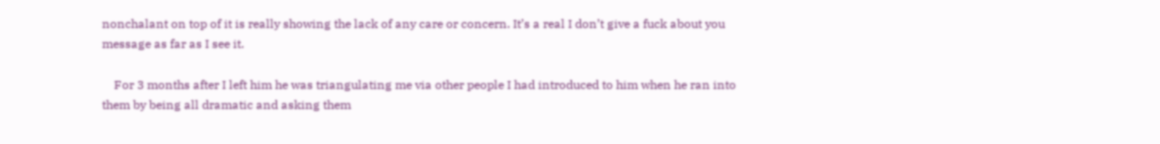nonchalant on top of it is really showing the lack of any care or concern. It’s a real I don’t give a fuck about you message as far as I see it.

    For 3 months after I left him he was triangulating me via other people I had introduced to him when he ran into them by being all dramatic and asking them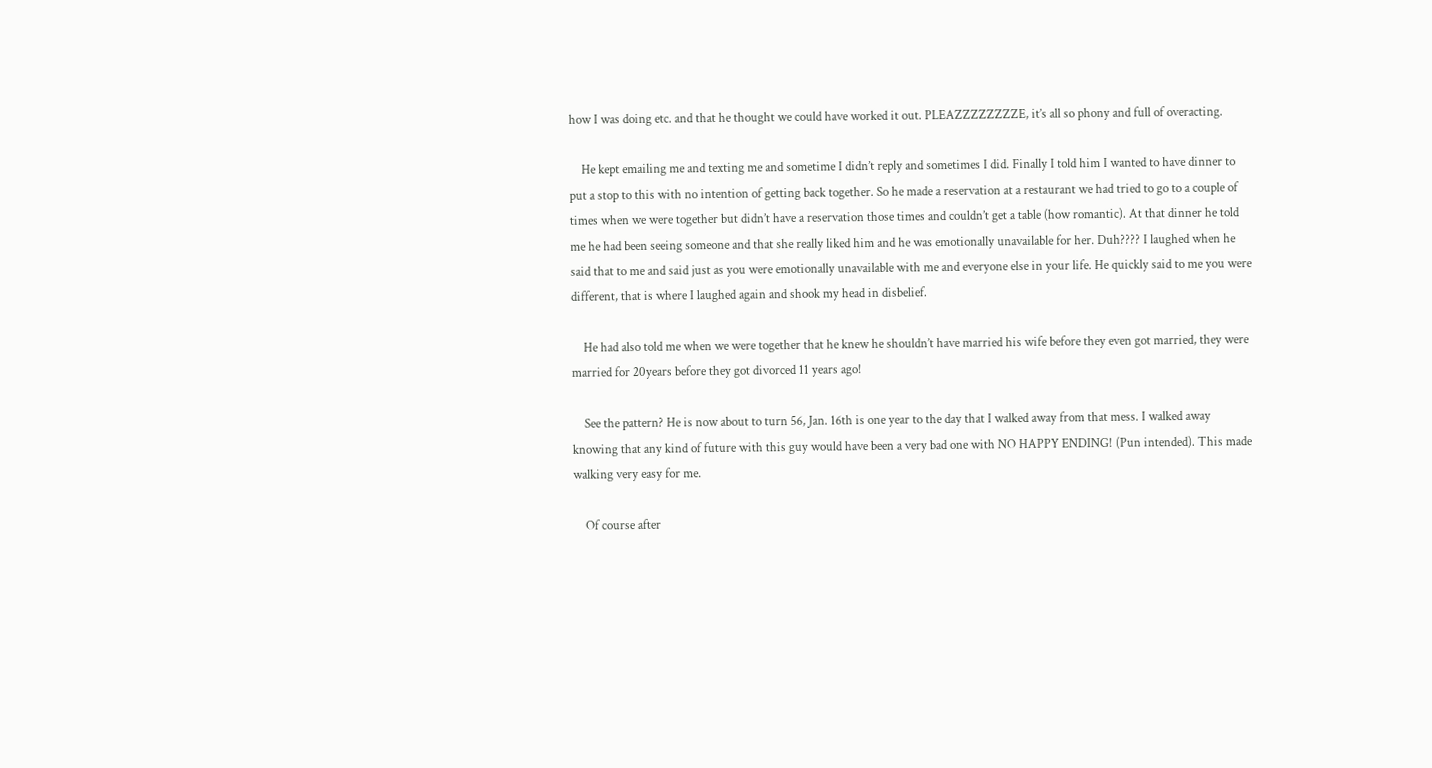how I was doing etc. and that he thought we could have worked it out. PLEAZZZZZZZZE, it’s all so phony and full of overacting.

    He kept emailing me and texting me and sometime I didn’t reply and sometimes I did. Finally I told him I wanted to have dinner to put a stop to this with no intention of getting back together. So he made a reservation at a restaurant we had tried to go to a couple of times when we were together but didn’t have a reservation those times and couldn’t get a table (how romantic). At that dinner he told me he had been seeing someone and that she really liked him and he was emotionally unavailable for her. Duh???? I laughed when he said that to me and said just as you were emotionally unavailable with me and everyone else in your life. He quickly said to me you were different, that is where I laughed again and shook my head in disbelief.

    He had also told me when we were together that he knew he shouldn’t have married his wife before they even got married, they were married for 20years before they got divorced 11 years ago!

    See the pattern? He is now about to turn 56, Jan. 16th is one year to the day that I walked away from that mess. I walked away knowing that any kind of future with this guy would have been a very bad one with NO HAPPY ENDING! (Pun intended). This made walking very easy for me.

    Of course after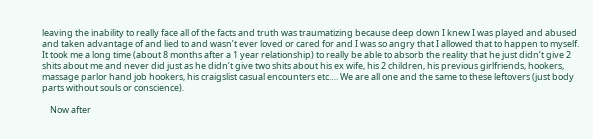leaving the inability to really face all of the facts and truth was traumatizing because deep down I knew I was played and abused and taken advantage of and lied to and wasn’t ever loved or cared for and I was so angry that I allowed that to happen to myself. It took me a long time (about 8 months after a 1 year relationship) to really be able to absorb the reality that he just didn’t give 2 shits about me and never did just as he didn’t give two shits about his ex wife, his 2 children, his previous girlfriends, hookers, massage parlor hand job hookers, his craigslist casual encounters etc…. We are all one and the same to these leftovers (just body parts without souls or conscience).

    Now after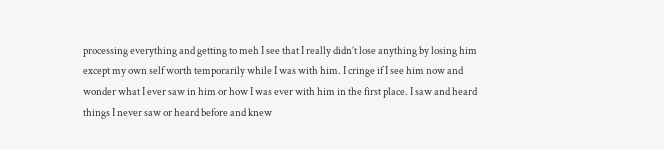processing everything and getting to meh I see that I really didn’t lose anything by losing him except my own self worth temporarily while I was with him. I cringe if I see him now and wonder what I ever saw in him or how I was ever with him in the first place. I saw and heard things I never saw or heard before and knew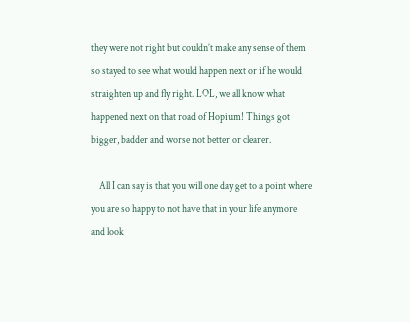they were not right but couldn’t make any sense of them so stayed to see what would happen next or if he would straighten up and fly right. LOL, we all know what happened next on that road of Hopium! Things got bigger, badder and worse not better or clearer.

    All I can say is that you will one day get to a point where you are so happy to not have that in your life anymore and look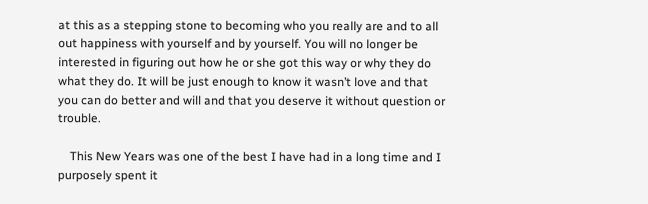at this as a stepping stone to becoming who you really are and to all out happiness with yourself and by yourself. You will no longer be interested in figuring out how he or she got this way or why they do what they do. It will be just enough to know it wasn’t love and that you can do better and will and that you deserve it without question or trouble.

    This New Years was one of the best I have had in a long time and I purposely spent it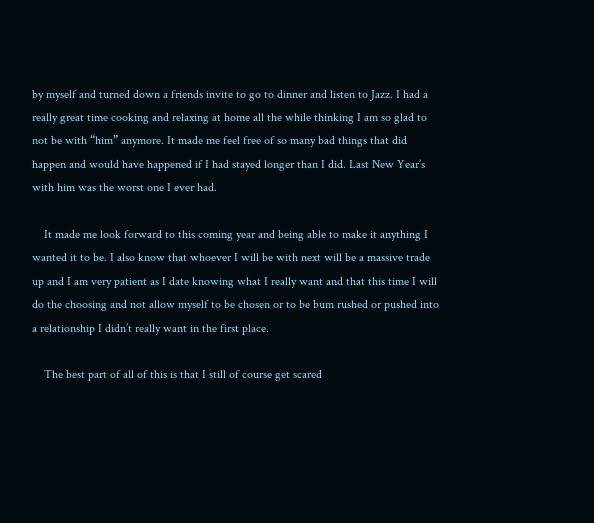by myself and turned down a friends invite to go to dinner and listen to Jazz. I had a really great time cooking and relaxing at home all the while thinking I am so glad to not be with “him” anymore. It made me feel free of so many bad things that did happen and would have happened if I had stayed longer than I did. Last New Year’s with him was the worst one I ever had.

    It made me look forward to this coming year and being able to make it anything I wanted it to be. I also know that whoever I will be with next will be a massive trade up and I am very patient as I date knowing what I really want and that this time I will do the choosing and not allow myself to be chosen or to be bum rushed or pushed into a relationship I didn’t really want in the first place.

    The best part of all of this is that I still of course get scared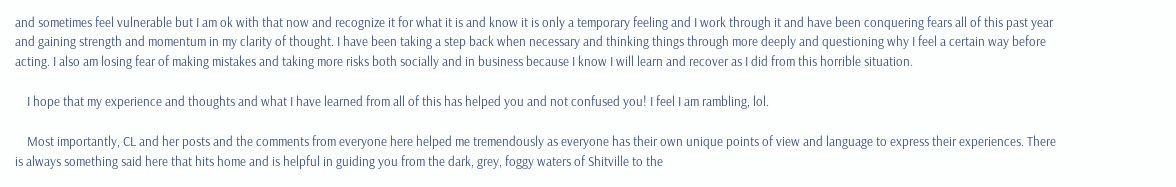and sometimes feel vulnerable but I am ok with that now and recognize it for what it is and know it is only a temporary feeling and I work through it and have been conquering fears all of this past year and gaining strength and momentum in my clarity of thought. I have been taking a step back when necessary and thinking things through more deeply and questioning why I feel a certain way before acting. I also am losing fear of making mistakes and taking more risks both socially and in business because I know I will learn and recover as I did from this horrible situation.

    I hope that my experience and thoughts and what I have learned from all of this has helped you and not confused you! I feel I am rambling, lol.

    Most importantly, CL and her posts and the comments from everyone here helped me tremendously as everyone has their own unique points of view and language to express their experiences. There is always something said here that hits home and is helpful in guiding you from the dark, grey, foggy waters of Shitville to the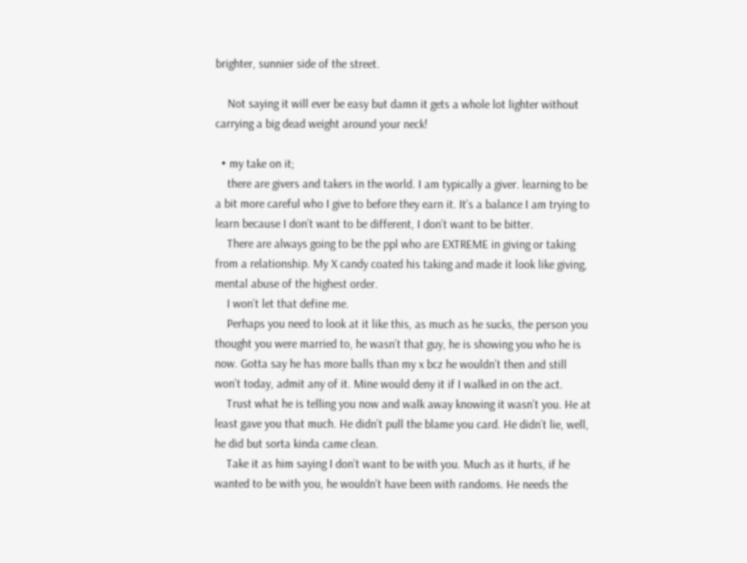brighter, sunnier side of the street.

    Not saying it will ever be easy but damn it gets a whole lot lighter without carrying a big dead weight around your neck!

  • my take on it;
    there are givers and takers in the world. I am typically a giver. learning to be a bit more careful who I give to before they earn it. It’s a balance I am trying to learn because I don’t want to be different, I don’t want to be bitter.
    There are always going to be the ppl who are EXTREME in giving or taking from a relationship. My X candy coated his taking and made it look like giving, mental abuse of the highest order.
    I won’t let that define me.
    Perhaps you need to look at it like this, as much as he sucks, the person you thought you were married to, he wasn’t that guy, he is showing you who he is now. Gotta say he has more balls than my x bcz he wouldn’t then and still won’t today, admit any of it. Mine would deny it if I walked in on the act.
    Trust what he is telling you now and walk away knowing it wasn’t you. He at least gave you that much. He didn’t pull the blame you card. He didn’t lie, well, he did but sorta kinda came clean.
    Take it as him saying I don’t want to be with you. Much as it hurts, if he wanted to be with you, he wouldn’t have been with randoms. He needs the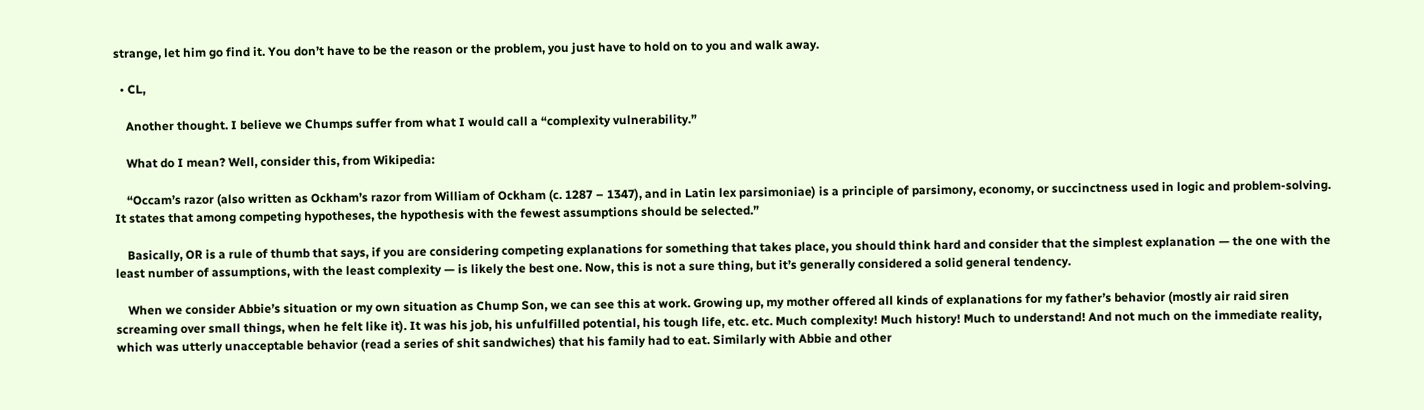strange, let him go find it. You don’t have to be the reason or the problem, you just have to hold on to you and walk away.

  • CL,

    Another thought. I believe we Chumps suffer from what I would call a “complexity vulnerability.”

    What do I mean? Well, consider this, from Wikipedia:

    “Occam’s razor (also written as Ockham’s razor from William of Ockham (c. 1287 – 1347), and in Latin lex parsimoniae) is a principle of parsimony, economy, or succinctness used in logic and problem-solving. It states that among competing hypotheses, the hypothesis with the fewest assumptions should be selected.”

    Basically, OR is a rule of thumb that says, if you are considering competing explanations for something that takes place, you should think hard and consider that the simplest explanation — the one with the least number of assumptions, with the least complexity — is likely the best one. Now, this is not a sure thing, but it’s generally considered a solid general tendency.

    When we consider Abbie’s situation or my own situation as Chump Son, we can see this at work. Growing up, my mother offered all kinds of explanations for my father’s behavior (mostly air raid siren screaming over small things, when he felt like it). It was his job, his unfulfilled potential, his tough life, etc. etc. Much complexity! Much history! Much to understand! And not much on the immediate reality, which was utterly unacceptable behavior (read a series of shit sandwiches) that his family had to eat. Similarly with Abbie and other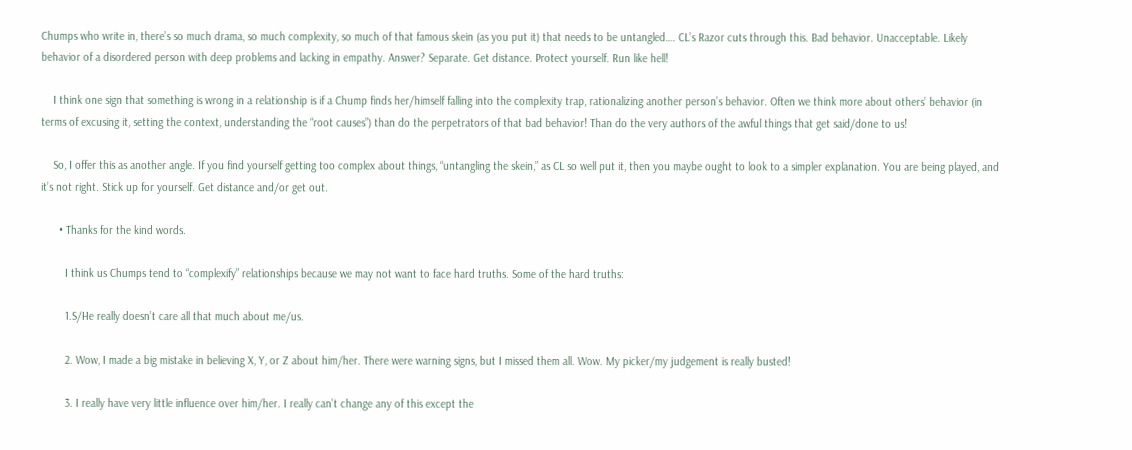Chumps who write in, there’s so much drama, so much complexity, so much of that famous skein (as you put it) that needs to be untangled…. CL’s Razor cuts through this. Bad behavior. Unacceptable. Likely behavior of a disordered person with deep problems and lacking in empathy. Answer? Separate. Get distance. Protect yourself. Run like hell!

    I think one sign that something is wrong in a relationship is if a Chump finds her/himself falling into the complexity trap, rationalizing another person’s behavior. Often we think more about others’ behavior (in terms of excusing it, setting the context, understanding the “root causes”) than do the perpetrators of that bad behavior! Than do the very authors of the awful things that get said/done to us!

    So, I offer this as another angle. If you find yourself getting too complex about things, “untangling the skein,” as CL so well put it, then you maybe ought to look to a simpler explanation. You are being played, and it’s not right. Stick up for yourself. Get distance and/or get out.

      • Thanks for the kind words.

        I think us Chumps tend to “complexify” relationships because we may not want to face hard truths. Some of the hard truths:

        1.S/He really doesn’t care all that much about me/us.

        2. Wow, I made a big mistake in believing X, Y, or Z about him/her. There were warning signs, but I missed them all. Wow. My picker/my judgement is really busted!

        3. I really have very little influence over him/her. I really can’t change any of this except the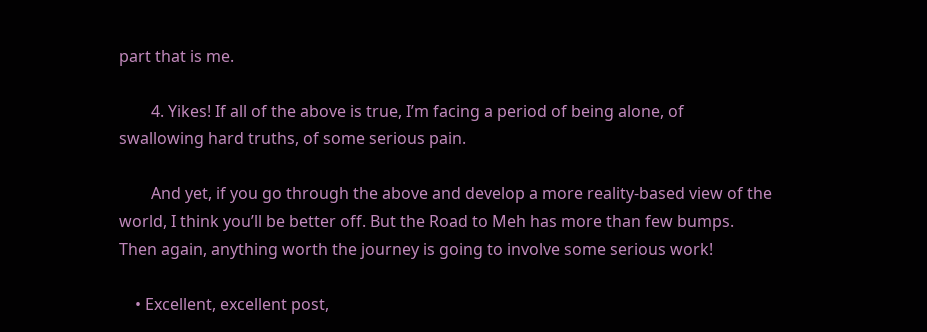part that is me.

        4. Yikes! If all of the above is true, I’m facing a period of being alone, of swallowing hard truths, of some serious pain.

        And yet, if you go through the above and develop a more reality-based view of the world, I think you’ll be better off. But the Road to Meh has more than few bumps. Then again, anything worth the journey is going to involve some serious work!

    • Excellent, excellent post,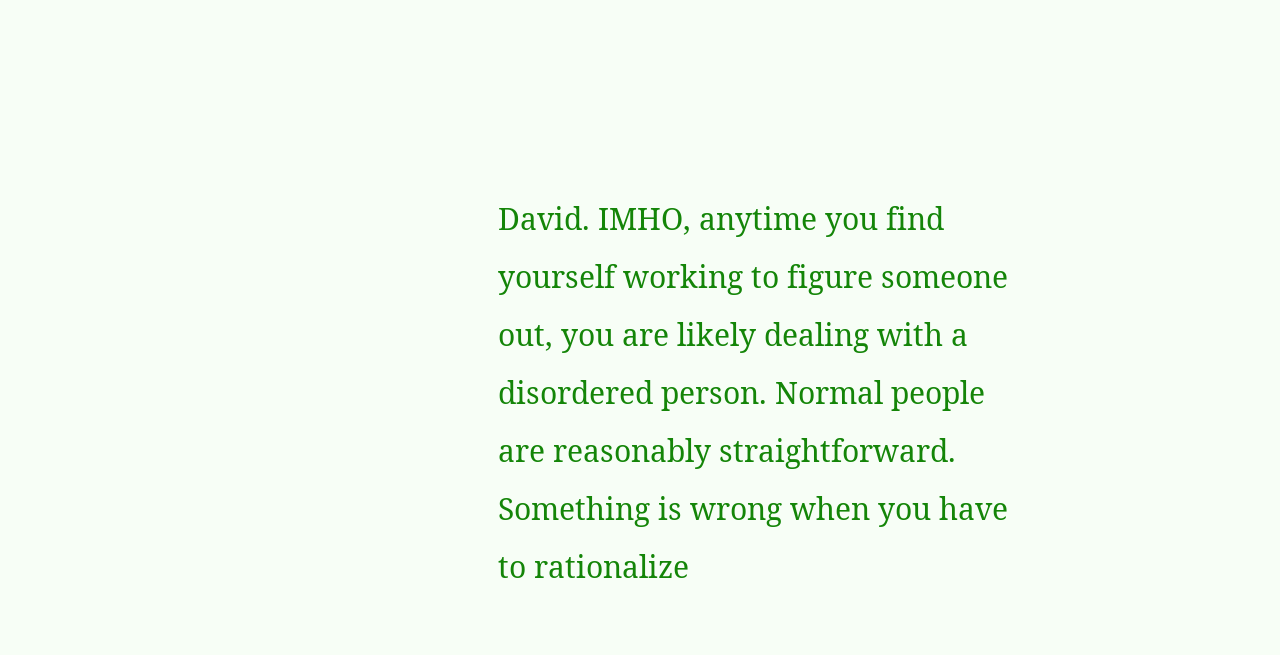David. IMHO, anytime you find yourself working to figure someone out, you are likely dealing with a disordered person. Normal people are reasonably straightforward. Something is wrong when you have to rationalize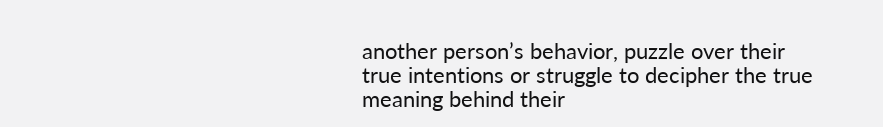another person’s behavior, puzzle over their true intentions or struggle to decipher the true meaning behind their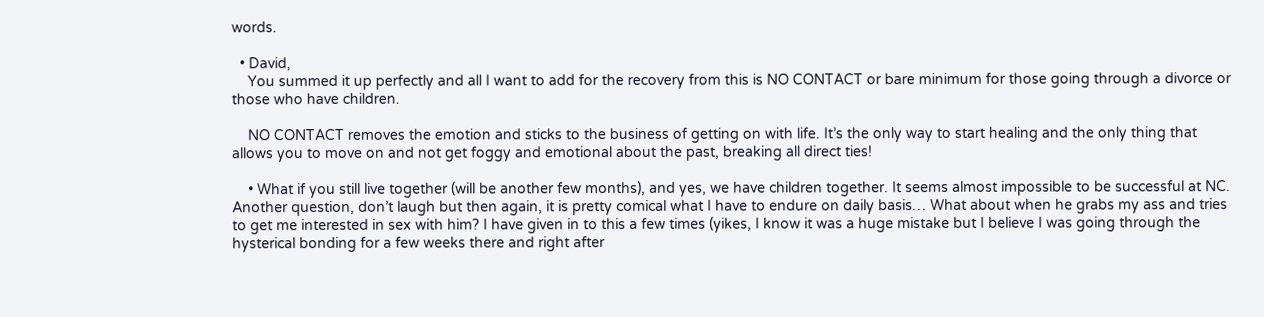words.

  • David,
    You summed it up perfectly and all I want to add for the recovery from this is NO CONTACT or bare minimum for those going through a divorce or those who have children.

    NO CONTACT removes the emotion and sticks to the business of getting on with life. It’s the only way to start healing and the only thing that allows you to move on and not get foggy and emotional about the past, breaking all direct ties!

    • What if you still live together (will be another few months), and yes, we have children together. It seems almost impossible to be successful at NC. Another question, don’t laugh but then again, it is pretty comical what I have to endure on daily basis… What about when he grabs my ass and tries to get me interested in sex with him? I have given in to this a few times (yikes, I know it was a huge mistake but I believe I was going through the hysterical bonding for a few weeks there and right after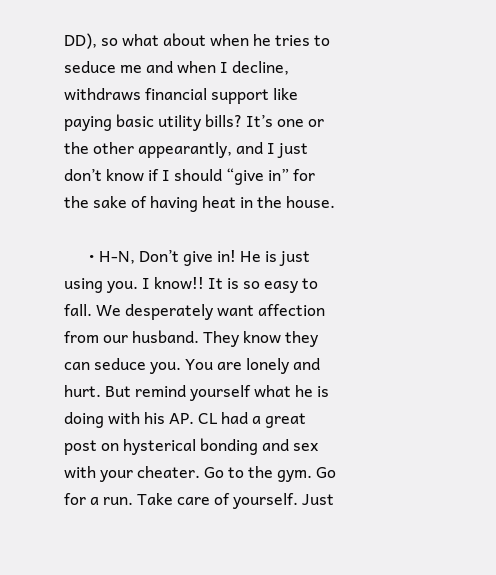DD), so what about when he tries to seduce me and when I decline, withdraws financial support like paying basic utility bills? It’s one or the other appearantly, and I just don’t know if I should “give in” for the sake of having heat in the house.

      • H-N, Don’t give in! He is just using you. I know!! It is so easy to fall. We desperately want affection from our husband. They know they can seduce you. You are lonely and hurt. But remind yourself what he is doing with his AP. CL had a great post on hysterical bonding and sex with your cheater. Go to the gym. Go for a run. Take care of yourself. Just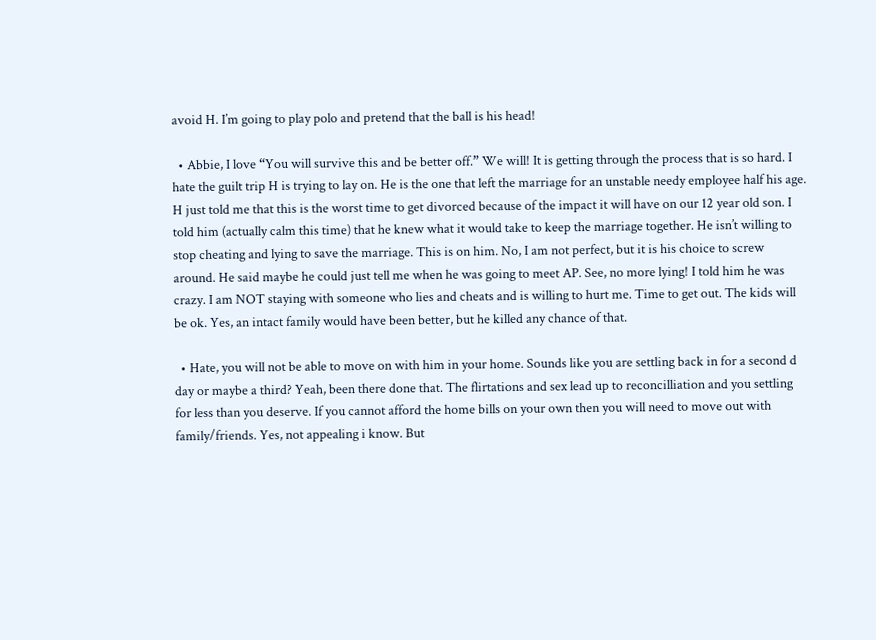avoid H. I’m going to play polo and pretend that the ball is his head!

  • Abbie, I love “You will survive this and be better off.” We will! It is getting through the process that is so hard. I hate the guilt trip H is trying to lay on. He is the one that left the marriage for an unstable needy employee half his age. H just told me that this is the worst time to get divorced because of the impact it will have on our 12 year old son. I told him (actually calm this time) that he knew what it would take to keep the marriage together. He isn’t willing to stop cheating and lying to save the marriage. This is on him. No, I am not perfect, but it is his choice to screw around. He said maybe he could just tell me when he was going to meet AP. See, no more lying! I told him he was crazy. I am NOT staying with someone who lies and cheats and is willing to hurt me. Time to get out. The kids will be ok. Yes, an intact family would have been better, but he killed any chance of that.

  • Hate, you will not be able to move on with him in your home. Sounds like you are settling back in for a second d day or maybe a third? Yeah, been there done that. The flirtations and sex lead up to reconcilliation and you settling for less than you deserve. If you cannot afford the home bills on your own then you will need to move out with family/friends. Yes, not appealing i know. But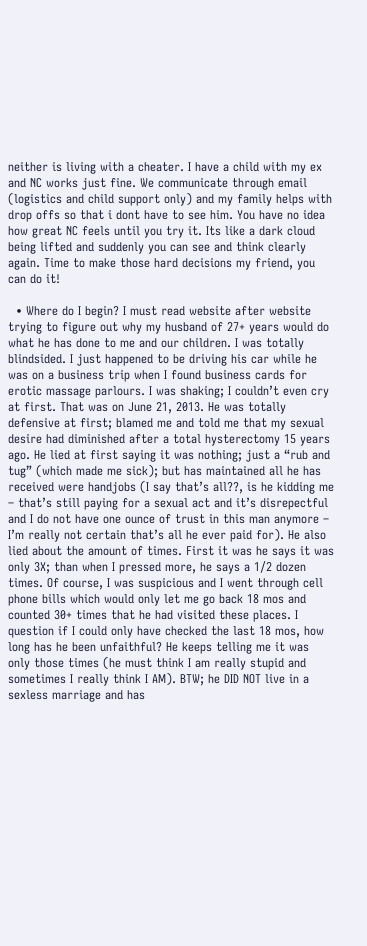neither is living with a cheater. I have a child with my ex and NC works just fine. We communicate through email (logistics and child support only) and my family helps with drop offs so that i dont have to see him. You have no idea how great NC feels until you try it. Its like a dark cloud being lifted and suddenly you can see and think clearly again. Time to make those hard decisions my friend, you can do it!

  • Where do I begin? I must read website after website trying to figure out why my husband of 27+ years would do what he has done to me and our children. I was totally blindsided. I just happened to be driving his car while he was on a business trip when I found business cards for erotic massage parlours. I was shaking; I couldn’t even cry at first. That was on June 21, 2013. He was totally defensive at first; blamed me and told me that my sexual desire had diminished after a total hysterectomy 15 years ago. He lied at first saying it was nothing; just a “rub and tug” (which made me sick); but has maintained all he has received were handjobs (I say that’s all??, is he kidding me – that’s still paying for a sexual act and it’s disrepectful and I do not have one ounce of trust in this man anymore – I’m really not certain that’s all he ever paid for). He also lied about the amount of times. First it was he says it was only 3X; than when I pressed more, he says a 1/2 dozen times. Of course, I was suspicious and I went through cell phone bills which would only let me go back 18 mos and counted 30+ times that he had visited these places. I question if I could only have checked the last 18 mos, how long has he been unfaithful? He keeps telling me it was only those times (he must think I am really stupid and sometimes I really think I AM). BTW; he DID NOT live in a sexless marriage and has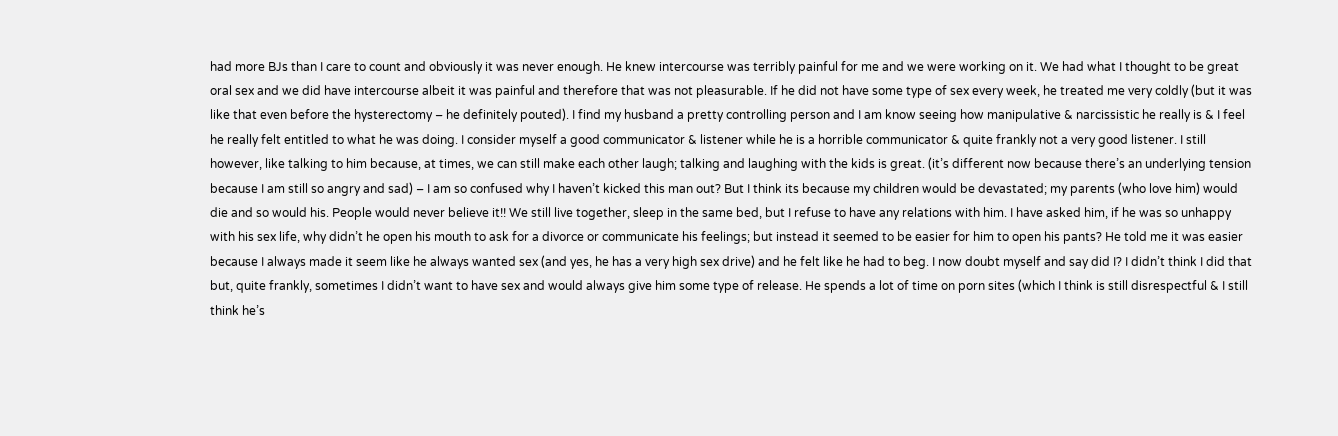had more BJs than I care to count and obviously it was never enough. He knew intercourse was terribly painful for me and we were working on it. We had what I thought to be great oral sex and we did have intercourse albeit it was painful and therefore that was not pleasurable. If he did not have some type of sex every week, he treated me very coldly (but it was like that even before the hysterectomy – he definitely pouted). I find my husband a pretty controlling person and I am know seeing how manipulative & narcissistic he really is & I feel he really felt entitled to what he was doing. I consider myself a good communicator & listener while he is a horrible communicator & quite frankly not a very good listener. I still however, like talking to him because, at times, we can still make each other laugh; talking and laughing with the kids is great. (it’s different now because there’s an underlying tension because I am still so angry and sad) – I am so confused why I haven’t kicked this man out? But I think its because my children would be devastated; my parents (who love him) would die and so would his. People would never believe it!! We still live together, sleep in the same bed, but I refuse to have any relations with him. I have asked him, if he was so unhappy with his sex life, why didn’t he open his mouth to ask for a divorce or communicate his feelings; but instead it seemed to be easier for him to open his pants? He told me it was easier because I always made it seem like he always wanted sex (and yes, he has a very high sex drive) and he felt like he had to beg. I now doubt myself and say did I? I didn’t think I did that but, quite frankly, sometimes I didn’t want to have sex and would always give him some type of release. He spends a lot of time on porn sites (which I think is still disrespectful & I still think he’s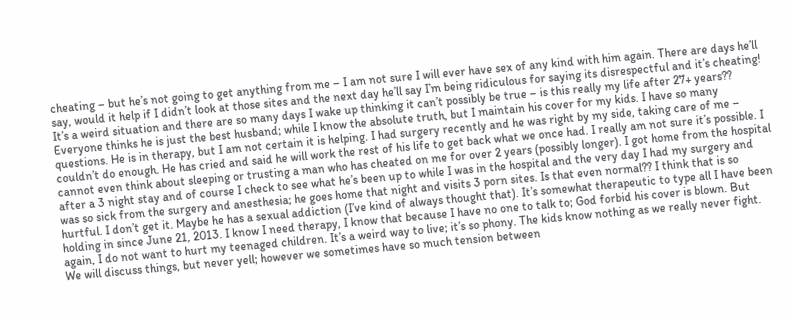cheating – but he’s not going to get anything from me – I am not sure I will ever have sex of any kind with him again. There are days he’ll say, would it help if I didn’t look at those sites and the next day he’ll say I’m being ridiculous for saying its disrespectful and it’s cheating! It’s a weird situation and there are so many days I wake up thinking it can’t possibly be true – is this really my life after 27+ years?? Everyone thinks he is just the best husband; while I know the absolute truth, but I maintain his cover for my kids. I have so many questions. He is in therapy, but I am not certain it is helping. I had surgery recently and he was right by my side, taking care of me – couldn’t do enough. He has cried and said he will work the rest of his life to get back what we once had. I really am not sure it’s possible. I cannot even think about sleeping or trusting a man who has cheated on me for over 2 years (possibly longer). I got home from the hospital after a 3 night stay and of course I check to see what he’s been up to while I was in the hospital and the very day I had my surgery and was so sick from the surgery and anesthesia; he goes home that night and visits 3 porn sites. Is that even normal?? I think that is so hurtful. I don’t get it. Maybe he has a sexual addiction (I’ve kind of always thought that). It’s somewhat therapeutic to type all I have been holding in since June 21, 2013. I know I need therapy, I know that because I have no one to talk to; God forbid his cover is blown. But again, I do not want to hurt my teenaged children. It’s a weird way to live; it’s so phony. The kids know nothing as we really never fight. We will discuss things, but never yell; however we sometimes have so much tension between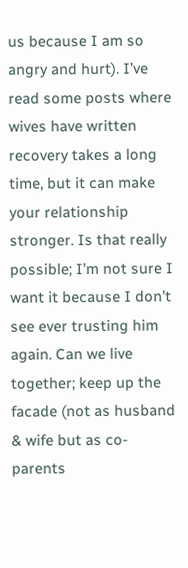us because I am so angry and hurt). I’ve read some posts where wives have written recovery takes a long time, but it can make your relationship stronger. Is that really possible; I’m not sure I want it because I don’t see ever trusting him again. Can we live together; keep up the facade (not as husband & wife but as co-parents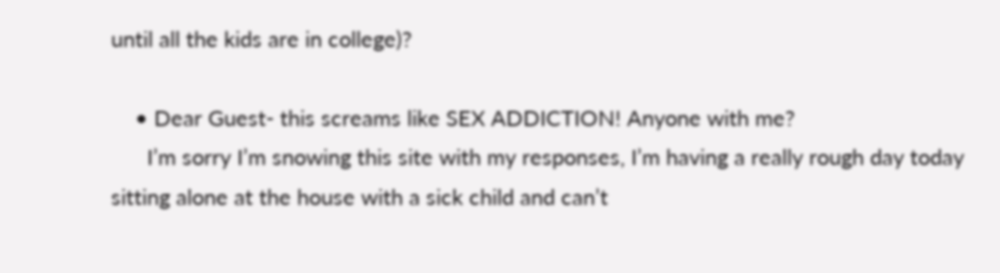until all the kids are in college)?

    • Dear Guest- this screams like SEX ADDICTION! Anyone with me?
      I’m sorry I’m snowing this site with my responses, I’m having a really rough day today sitting alone at the house with a sick child and can’t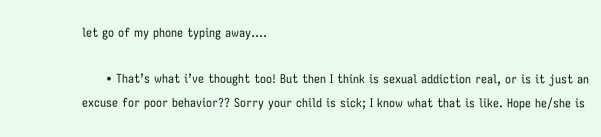let go of my phone typing away….

      • That’s what i’ve thought too! But then I think is sexual addiction real, or is it just an excuse for poor behavior?? Sorry your child is sick; I know what that is like. Hope he/she is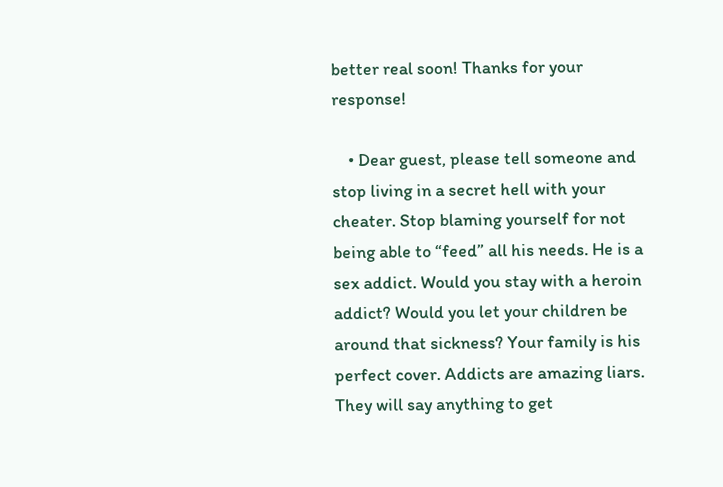better real soon! Thanks for your response!

    • Dear guest, please tell someone and stop living in a secret hell with your cheater. Stop blaming yourself for not being able to “feed” all his needs. He is a sex addict. Would you stay with a heroin addict? Would you let your children be around that sickness? Your family is his perfect cover. Addicts are amazing liars. They will say anything to get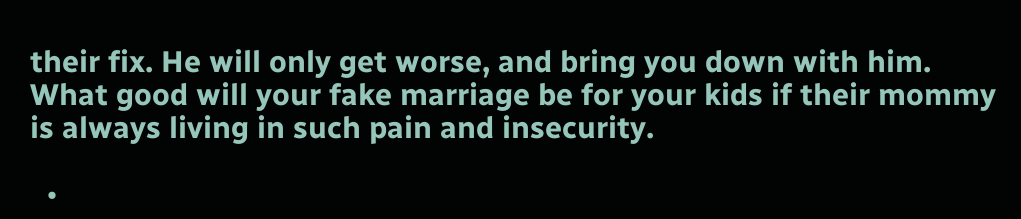their fix. He will only get worse, and bring you down with him. What good will your fake marriage be for your kids if their mommy is always living in such pain and insecurity.

  •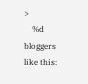>
    %d bloggers like this: